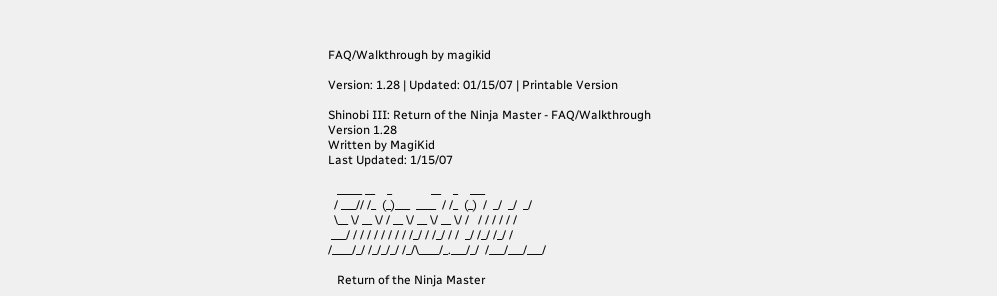FAQ/Walkthrough by magikid

Version: 1.28 | Updated: 01/15/07 | Printable Version

Shinobi III: Return of the Ninja Master - FAQ/Walkthrough
Version 1.28
Written by MagiKid
Last Updated: 1/15/07

   _____ __    _             __    _    ___
  / ___// /_  (_)___  ____  / /_  (_)  /  _/  _/  _/
  \__ \/ __ \/ / __ \/ __ \/ __ \/ /   / / / / / /
 ___/ / / / / / / / / /_/ / /_/ / /  _/ /_/ /_/ /
/____/_/ /_/_/_/ /_/\____/_.___/_/  /___/___/___/

   Return of the Ninja Master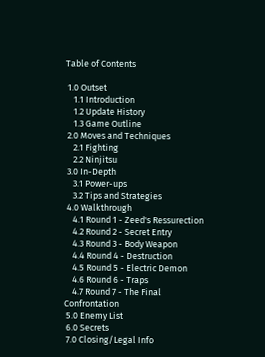Table of Contents

 1.0 Outset
    1.1 Introduction
    1.2 Update History
    1.3 Game Outline
 2.0 Moves and Techniques
    2.1 Fighting
    2.2 Ninjitsu
 3.0 In-Depth
    3.1 Power-ups
    3.2 Tips and Strategies
 4.0 Walkthrough
    4.1 Round 1 - Zeed's Ressurection
    4.2 Round 2 - Secret Entry
    4.3 Round 3 - Body Weapon
    4.4 Round 4 - Destruction
    4.5 Round 5 - Electric Demon
    4.6 Round 6 - Traps
    4.7 Round 7 - The Final Confrontation
 5.0 Enemy List
 6.0 Secrets
 7.0 Closing/Legal Info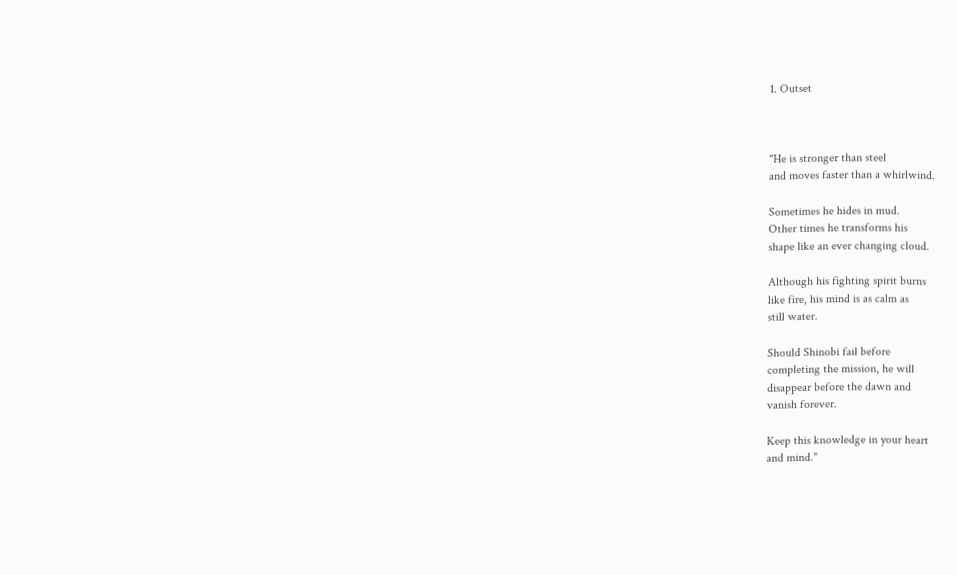1. Outset



"He is stronger than steel
and moves faster than a whirlwind.

Sometimes he hides in mud.
Other times he transforms his
shape like an ever changing cloud.

Although his fighting spirit burns
like fire, his mind is as calm as
still water.

Should Shinobi fail before
completing the mission, he will
disappear before the dawn and
vanish forever.

Keep this knowledge in your heart
and mind."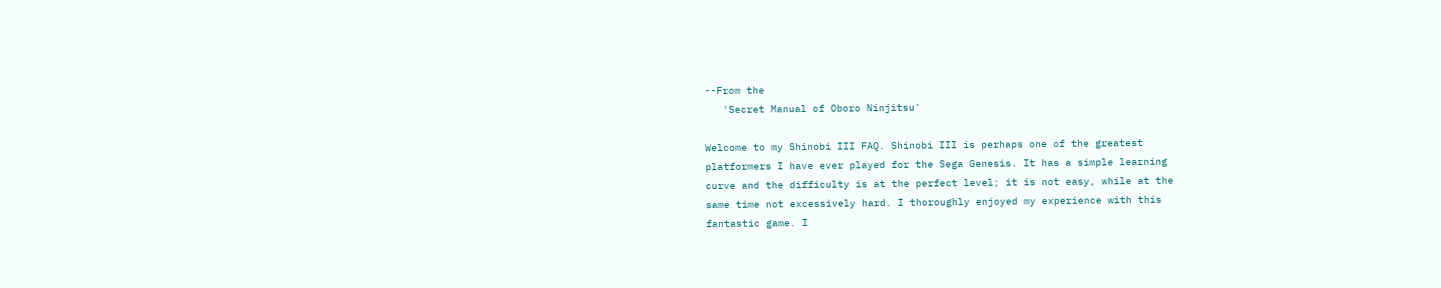--From the
   'Secret Manual of Oboro Ninjitsu'

Welcome to my Shinobi III FAQ. Shinobi III is perhaps one of the greatest
platformers I have ever played for the Sega Genesis. It has a simple learning
curve and the difficulty is at the perfect level; it is not easy, while at the
same time not excessively hard. I thoroughly enjoyed my experience with this
fantastic game. I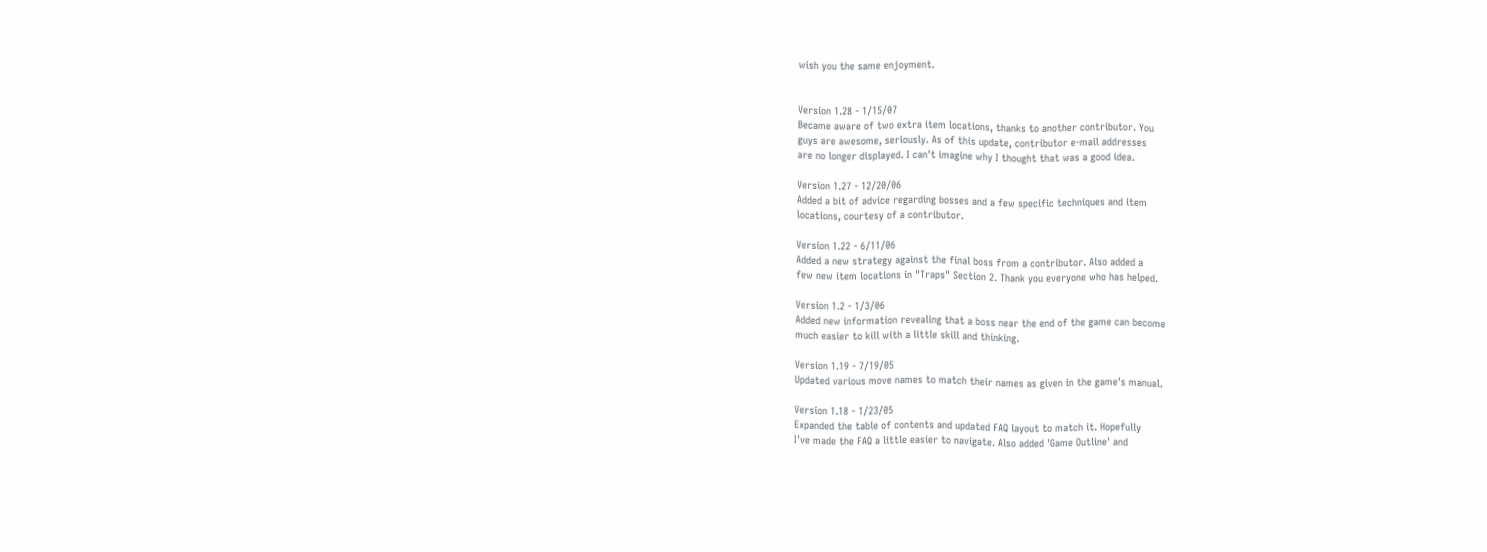wish you the same enjoyment.


Version 1.28 - 1/15/07
Became aware of two extra item locations, thanks to another contributor. You
guys are awesome, seriously. As of this update, contributor e-mail addresses
are no longer displayed. I can't imagine why I thought that was a good idea.

Version 1.27 - 12/20/06
Added a bit of advice regarding bosses and a few specific techniques and item
locations, courtesy of a contributor.

Version 1.22 - 6/11/06
Added a new strategy against the final boss from a contributor. Also added a
few new item locations in "Traps" Section 2. Thank you everyone who has helped.

Version 1.2 - 1/3/06
Added new information revealing that a boss near the end of the game can become
much easier to kill with a little skill and thinking.

Version 1.19 - 7/19/05
Updated various move names to match their names as given in the game's manual.

Version 1.18 - 1/23/05
Expanded the table of contents and updated FAQ layout to match it. Hopefully
I've made the FAQ a little easier to navigate. Also added 'Game Outline' and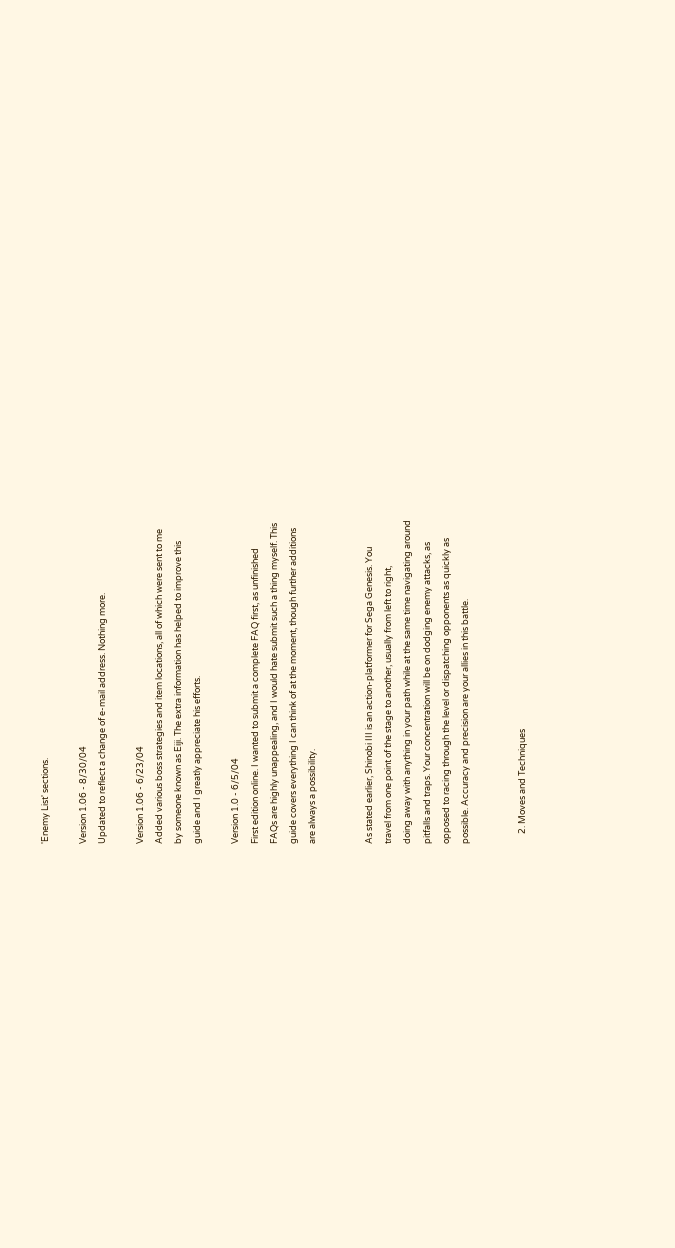'Enemy List' sections.

Version 1.06 - 8/30/04
Updated to reflect a change of e-mail address. Nothing more.

Version 1.06 - 6/23/04
Added various boss strategies and item locations, all of which were sent to me
by someone known as Eiji. The extra information has helped to improve this
guide and I greatly appreciate his efforts.

Version 1.0 - 6/5/04
First edition online. I wanted to submit a complete FAQ first, as unfinished
FAQs are highly unappealing, and I would hate submit such a thing myself. This
guide covers everything I can think of at the moment, though further additions
are always a possibility.


As stated earlier, Shinobi III is an action-platformer for Sega Genesis. You
travel from one point of the stage to another, usually from left to right,
doing away with anything in your path while at the same time navigating around
pitfalls and traps. Your concentration will be on dodging enemy attacks, as
opposed to racing through the level or dispatching opponents as quickly as
possible. Accuracy and precision are your allies in this battle.


     2. Moves and Techniques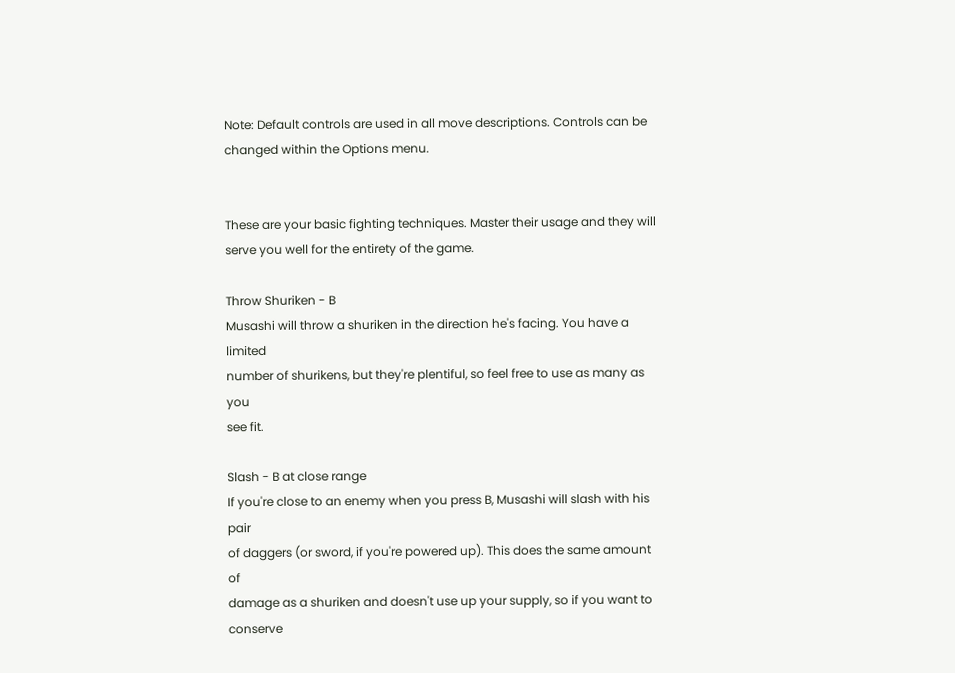Note: Default controls are used in all move descriptions. Controls can be
changed within the Options menu.


These are your basic fighting techniques. Master their usage and they will
serve you well for the entirety of the game.

Throw Shuriken - B
Musashi will throw a shuriken in the direction he's facing. You have a limited
number of shurikens, but they're plentiful, so feel free to use as many as you
see fit.

Slash - B at close range
If you're close to an enemy when you press B, Musashi will slash with his pair
of daggers (or sword, if you're powered up). This does the same amount of
damage as a shuriken and doesn't use up your supply, so if you want to conserve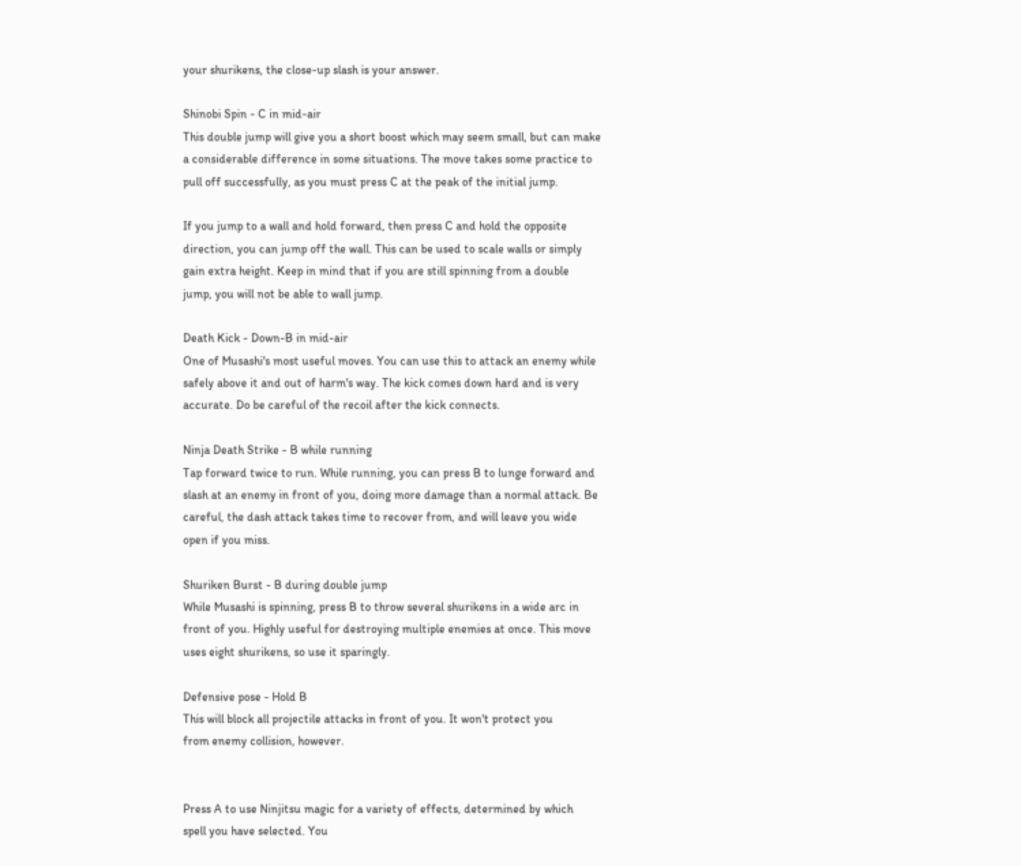your shurikens, the close-up slash is your answer.

Shinobi Spin - C in mid-air
This double jump will give you a short boost which may seem small, but can make
a considerable difference in some situations. The move takes some practice to
pull off successfully, as you must press C at the peak of the initial jump.

If you jump to a wall and hold forward, then press C and hold the opposite
direction, you can jump off the wall. This can be used to scale walls or simply
gain extra height. Keep in mind that if you are still spinning from a double
jump, you will not be able to wall jump.

Death Kick - Down-B in mid-air
One of Musashi's most useful moves. You can use this to attack an enemy while
safely above it and out of harm's way. The kick comes down hard and is very
accurate. Do be careful of the recoil after the kick connects.

Ninja Death Strike - B while running
Tap forward twice to run. While running, you can press B to lunge forward and
slash at an enemy in front of you, doing more damage than a normal attack. Be
careful, the dash attack takes time to recover from, and will leave you wide
open if you miss.

Shuriken Burst - B during double jump
While Musashi is spinning, press B to throw several shurikens in a wide arc in
front of you. Highly useful for destroying multiple enemies at once. This move
uses eight shurikens, so use it sparingly.

Defensive pose - Hold B
This will block all projectile attacks in front of you. It won't protect you
from enemy collision, however.


Press A to use Ninjitsu magic for a variety of effects, determined by which
spell you have selected. You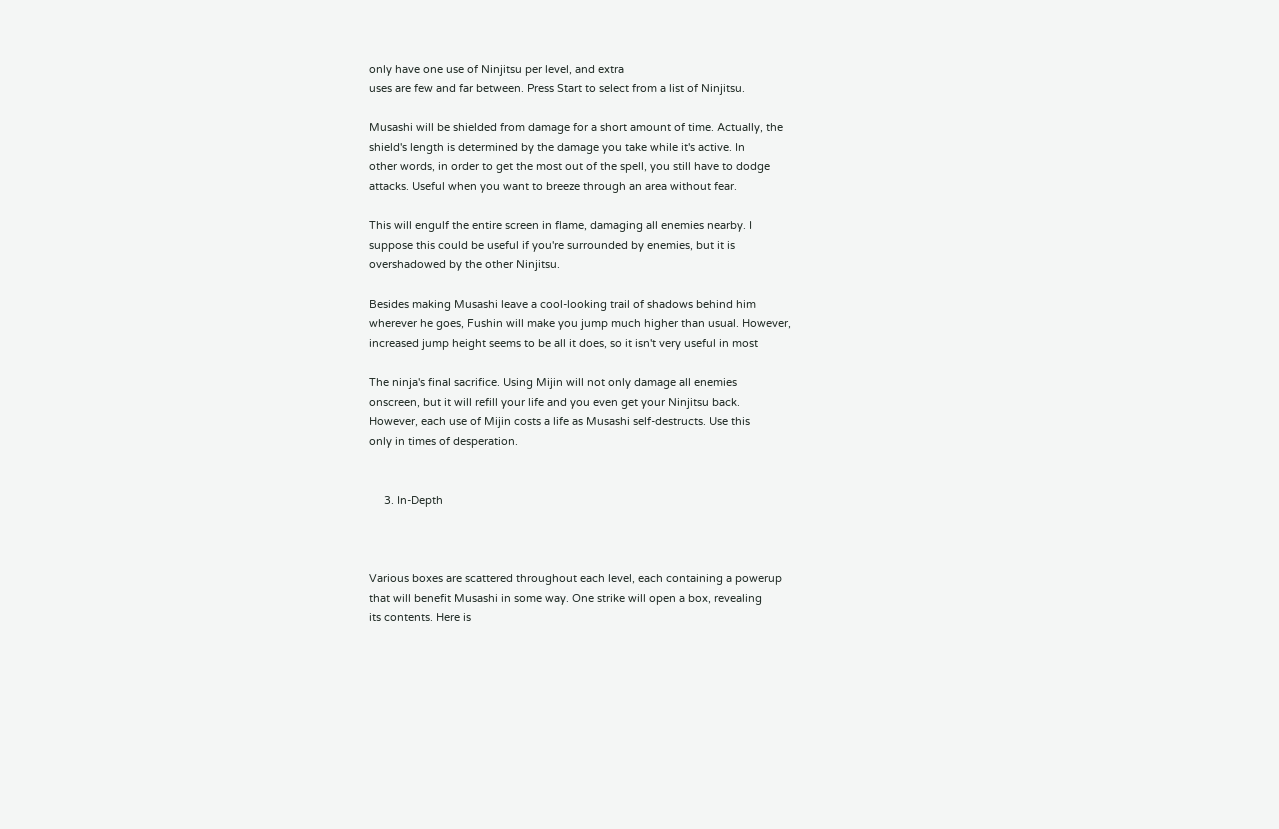only have one use of Ninjitsu per level, and extra
uses are few and far between. Press Start to select from a list of Ninjitsu.

Musashi will be shielded from damage for a short amount of time. Actually, the
shield's length is determined by the damage you take while it's active. In
other words, in order to get the most out of the spell, you still have to dodge
attacks. Useful when you want to breeze through an area without fear.

This will engulf the entire screen in flame, damaging all enemies nearby. I
suppose this could be useful if you're surrounded by enemies, but it is
overshadowed by the other Ninjitsu.

Besides making Musashi leave a cool-looking trail of shadows behind him
wherever he goes, Fushin will make you jump much higher than usual. However,
increased jump height seems to be all it does, so it isn't very useful in most

The ninja's final sacrifice. Using Mijin will not only damage all enemies
onscreen, but it will refill your life and you even get your Ninjitsu back.
However, each use of Mijin costs a life as Musashi self-destructs. Use this
only in times of desperation.


     3. In-Depth



Various boxes are scattered throughout each level, each containing a powerup
that will benefit Musashi in some way. One strike will open a box, revealing
its contents. Here is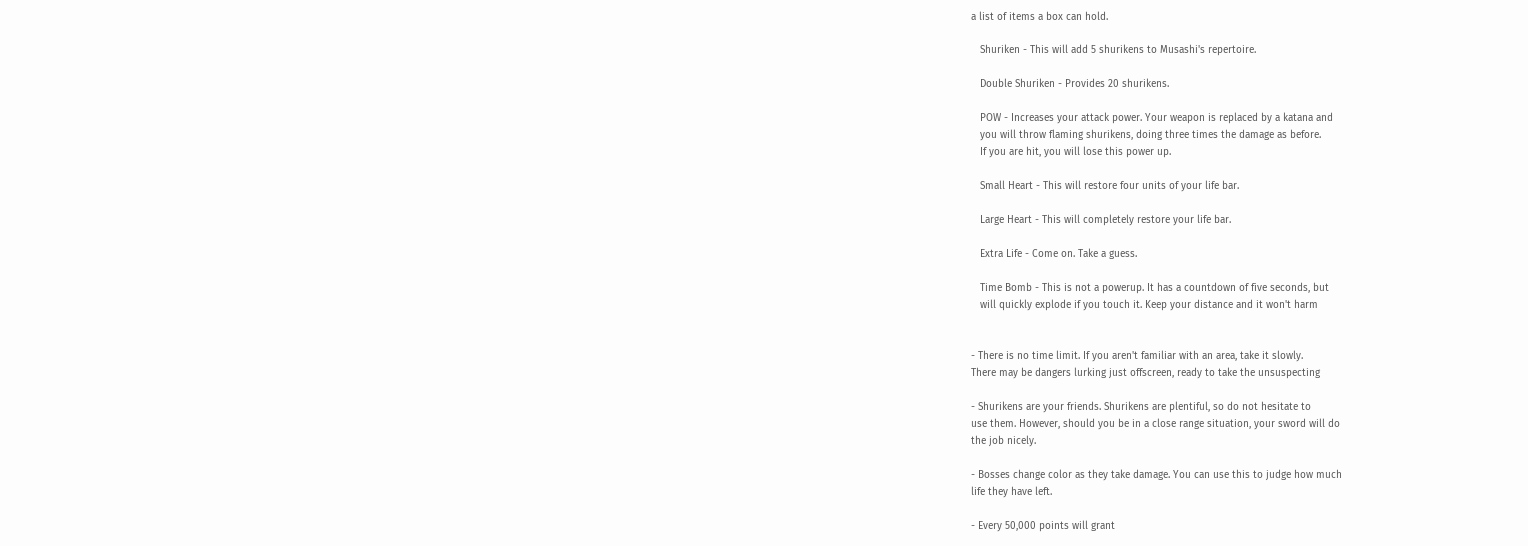a list of items a box can hold.

   Shuriken - This will add 5 shurikens to Musashi's repertoire.

   Double Shuriken - Provides 20 shurikens.

   POW - Increases your attack power. Your weapon is replaced by a katana and
   you will throw flaming shurikens, doing three times the damage as before.
   If you are hit, you will lose this power up.

   Small Heart - This will restore four units of your life bar.

   Large Heart - This will completely restore your life bar.

   Extra Life - Come on. Take a guess.

   Time Bomb - This is not a powerup. It has a countdown of five seconds, but
   will quickly explode if you touch it. Keep your distance and it won't harm


- There is no time limit. If you aren't familiar with an area, take it slowly.
There may be dangers lurking just offscreen, ready to take the unsuspecting

- Shurikens are your friends. Shurikens are plentiful, so do not hesitate to
use them. However, should you be in a close range situation, your sword will do
the job nicely.

- Bosses change color as they take damage. You can use this to judge how much
life they have left.

- Every 50,000 points will grant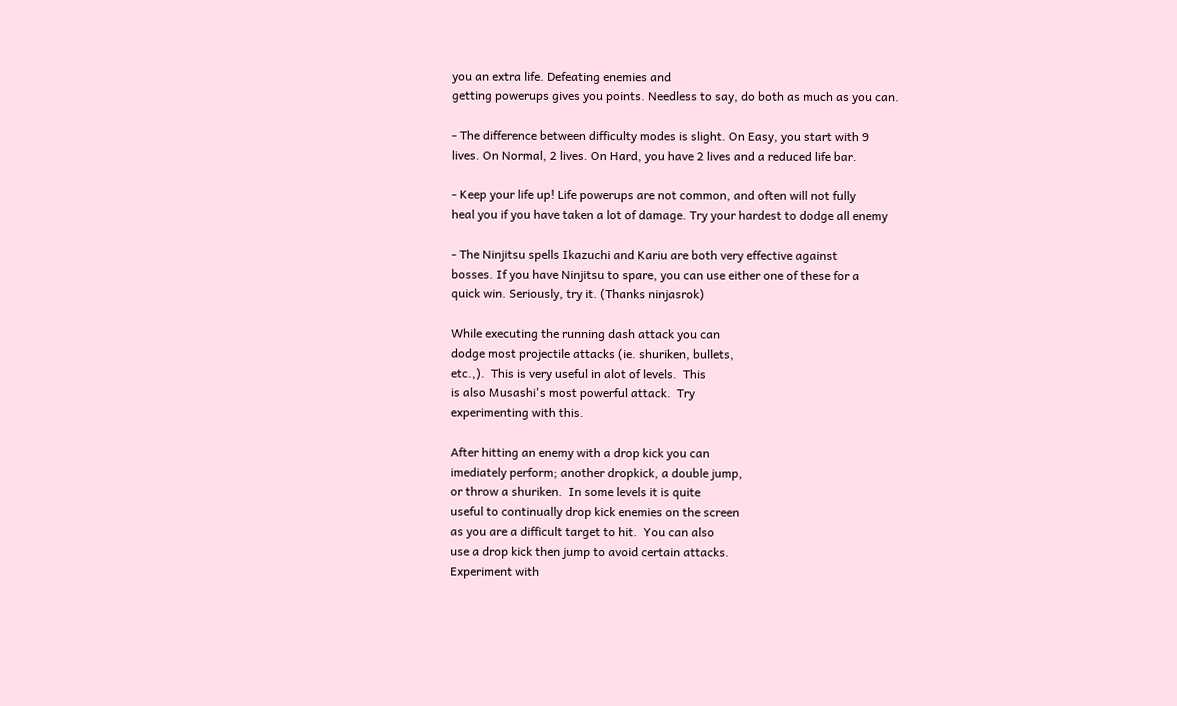you an extra life. Defeating enemies and
getting powerups gives you points. Needless to say, do both as much as you can.

- The difference between difficulty modes is slight. On Easy, you start with 9
lives. On Normal, 2 lives. On Hard, you have 2 lives and a reduced life bar.

- Keep your life up! Life powerups are not common, and often will not fully
heal you if you have taken a lot of damage. Try your hardest to dodge all enemy

- The Ninjitsu spells Ikazuchi and Kariu are both very effective against
bosses. If you have Ninjitsu to spare, you can use either one of these for a
quick win. Seriously, try it. (Thanks ninjasrok)

While executing the running dash attack you can
dodge most projectile attacks (ie. shuriken, bullets,
etc.,).  This is very useful in alot of levels.  This
is also Musashi's most powerful attack.  Try
experimenting with this.

After hitting an enemy with a drop kick you can
imediately perform; another dropkick, a double jump,
or throw a shuriken.  In some levels it is quite
useful to continually drop kick enemies on the screen
as you are a difficult target to hit.  You can also
use a drop kick then jump to avoid certain attacks.
Experiment with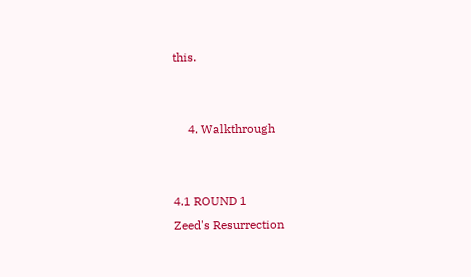this.


     4. Walkthrough


4.1 ROUND 1
Zeed's Resurrection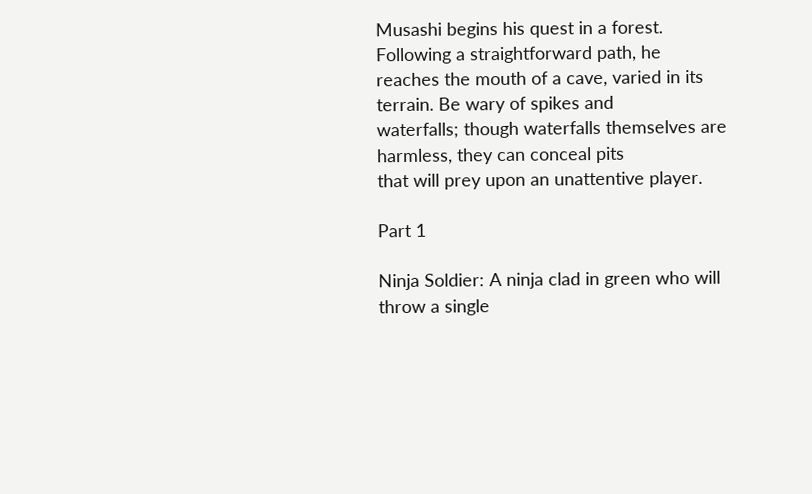Musashi begins his quest in a forest. Following a straightforward path, he
reaches the mouth of a cave, varied in its terrain. Be wary of spikes and
waterfalls; though waterfalls themselves are harmless, they can conceal pits
that will prey upon an unattentive player.

Part 1

Ninja Soldier: A ninja clad in green who will throw a single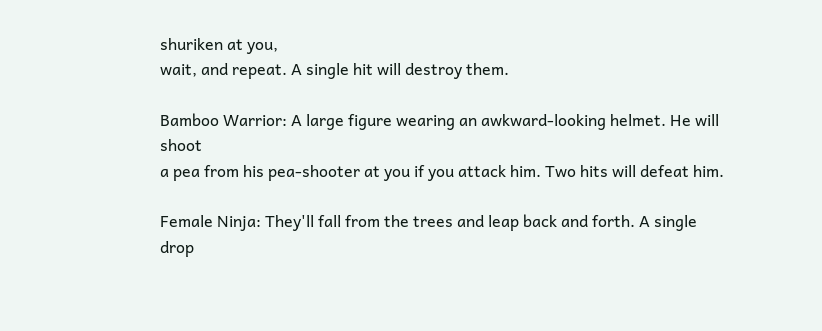shuriken at you,
wait, and repeat. A single hit will destroy them.

Bamboo Warrior: A large figure wearing an awkward-looking helmet. He will shoot
a pea from his pea-shooter at you if you attack him. Two hits will defeat him.

Female Ninja: They'll fall from the trees and leap back and forth. A single
drop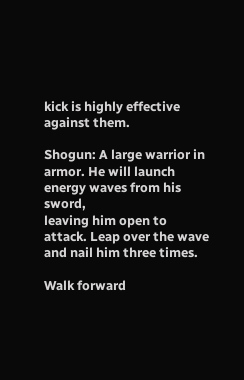kick is highly effective against them.

Shogun: A large warrior in armor. He will launch energy waves from his sword,
leaving him open to attack. Leap over the wave and nail him three times.

Walk forward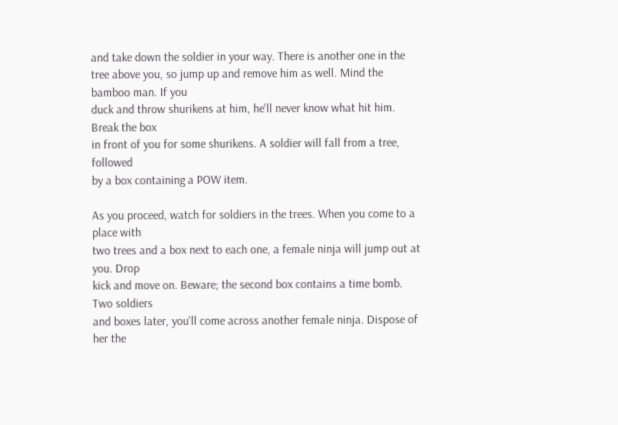and take down the soldier in your way. There is another one in the
tree above you, so jump up and remove him as well. Mind the bamboo man. If you
duck and throw shurikens at him, he'll never know what hit him. Break the box
in front of you for some shurikens. A soldier will fall from a tree, followed
by a box containing a POW item.

As you proceed, watch for soldiers in the trees. When you come to a place with
two trees and a box next to each one, a female ninja will jump out at you. Drop
kick and move on. Beware; the second box contains a time bomb. Two soldiers
and boxes later, you'll come across another female ninja. Dispose of her the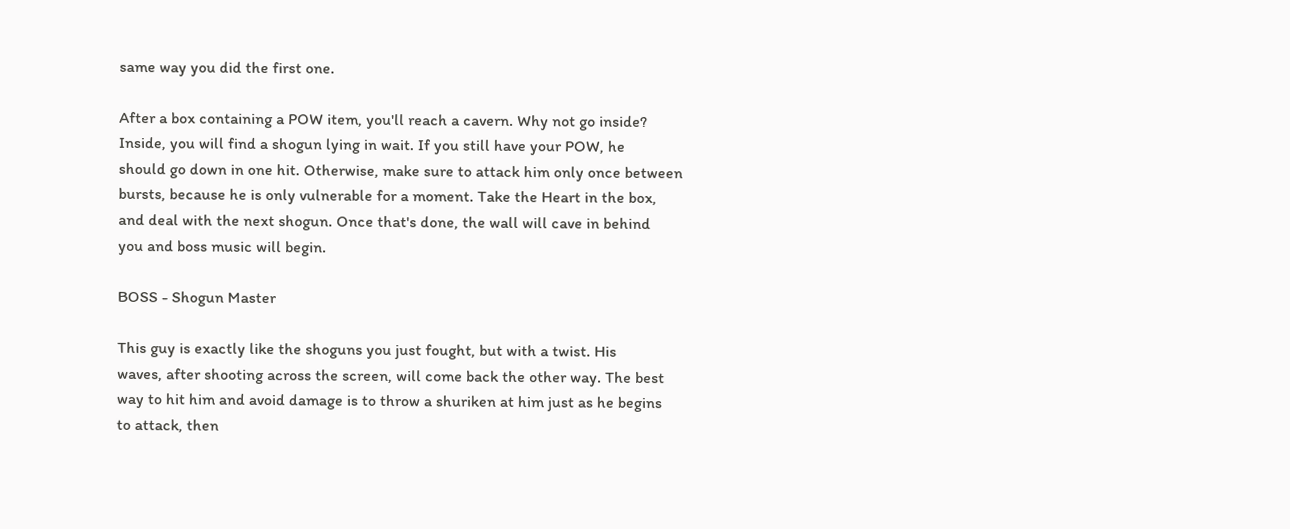same way you did the first one.

After a box containing a POW item, you'll reach a cavern. Why not go inside?
Inside, you will find a shogun lying in wait. If you still have your POW, he
should go down in one hit. Otherwise, make sure to attack him only once between
bursts, because he is only vulnerable for a moment. Take the Heart in the box,
and deal with the next shogun. Once that's done, the wall will cave in behind
you and boss music will begin.

BOSS - Shogun Master

This guy is exactly like the shoguns you just fought, but with a twist. His
waves, after shooting across the screen, will come back the other way. The best
way to hit him and avoid damage is to throw a shuriken at him just as he begins
to attack, then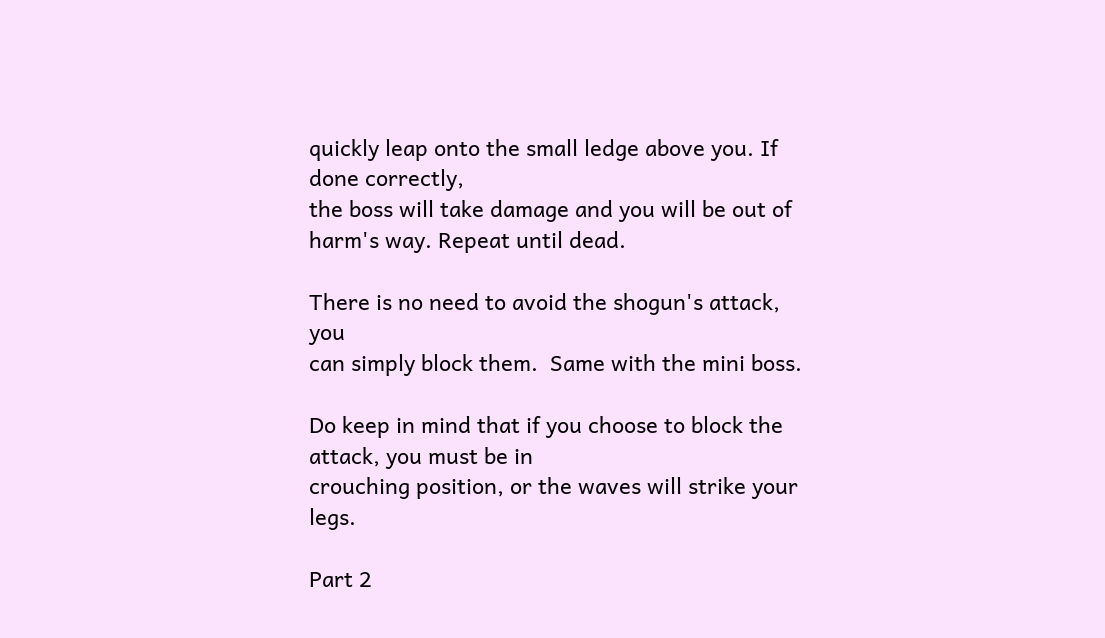quickly leap onto the small ledge above you. If done correctly,
the boss will take damage and you will be out of harm's way. Repeat until dead.

There is no need to avoid the shogun's attack, you
can simply block them.  Same with the mini boss.

Do keep in mind that if you choose to block the attack, you must be in
crouching position, or the waves will strike your legs.

Part 2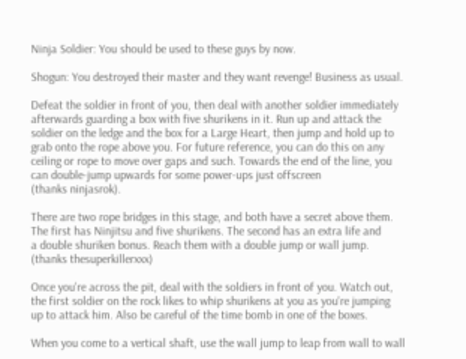Ninja Soldier: You should be used to these guys by now.

Shogun: You destroyed their master and they want revenge! Business as usual.

Defeat the soldier in front of you, then deal with another soldier immediately
afterwards guarding a box with five shurikens in it. Run up and attack the
soldier on the ledge and the box for a Large Heart, then jump and hold up to
grab onto the rope above you. For future reference, you can do this on any
ceiling or rope to move over gaps and such. Towards the end of the line, you
can double-jump upwards for some power-ups just offscreen
(thanks ninjasrok).

There are two rope bridges in this stage, and both have a secret above them.
The first has Ninjitsu and five shurikens. The second has an extra life and
a double shuriken bonus. Reach them with a double jump or wall jump.
(thanks thesuperkillerxxx)

Once you're across the pit, deal with the soldiers in front of you. Watch out,
the first soldier on the rock likes to whip shurikens at you as you're jumping
up to attack him. Also be careful of the time bomb in one of the boxes.

When you come to a vertical shaft, use the wall jump to leap from wall to wall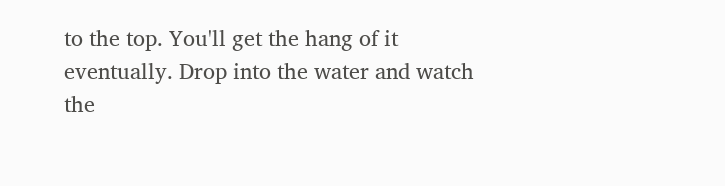to the top. You'll get the hang of it eventually. Drop into the water and watch
the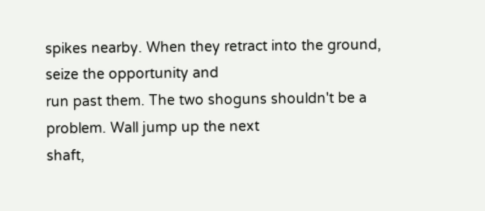spikes nearby. When they retract into the ground, seize the opportunity and
run past them. The two shoguns shouldn't be a problem. Wall jump up the next
shaft,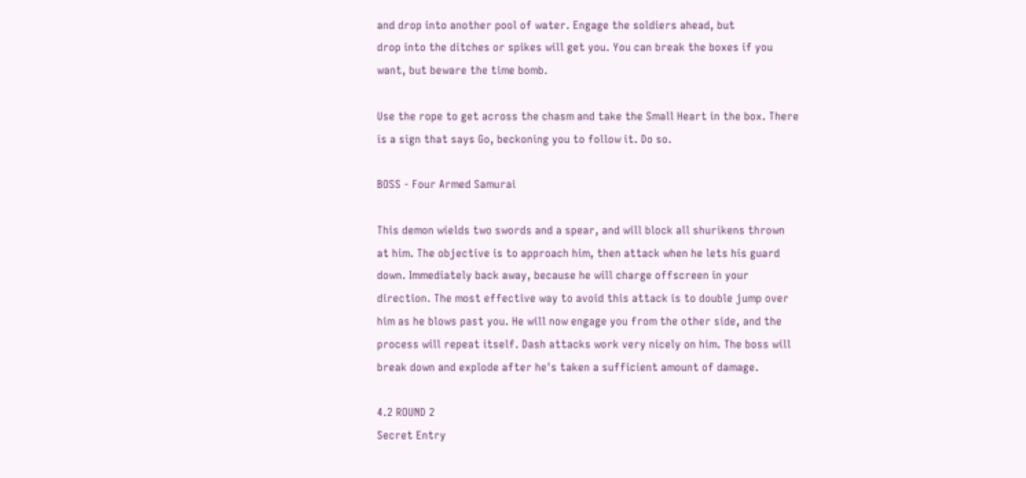and drop into another pool of water. Engage the soldiers ahead, but
drop into the ditches or spikes will get you. You can break the boxes if you
want, but beware the time bomb.

Use the rope to get across the chasm and take the Small Heart in the box. There
is a sign that says Go, beckoning you to follow it. Do so.

BOSS - Four Armed Samurai

This demon wields two swords and a spear, and will block all shurikens thrown
at him. The objective is to approach him, then attack when he lets his guard
down. Immediately back away, because he will charge offscreen in your
direction. The most effective way to avoid this attack is to double jump over
him as he blows past you. He will now engage you from the other side, and the
process will repeat itself. Dash attacks work very nicely on him. The boss will
break down and explode after he's taken a sufficient amount of damage.

4.2 ROUND 2
Secret Entry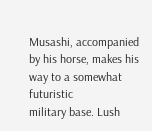Musashi, accompanied by his horse, makes his way to a somewhat futuristic
military base. Lush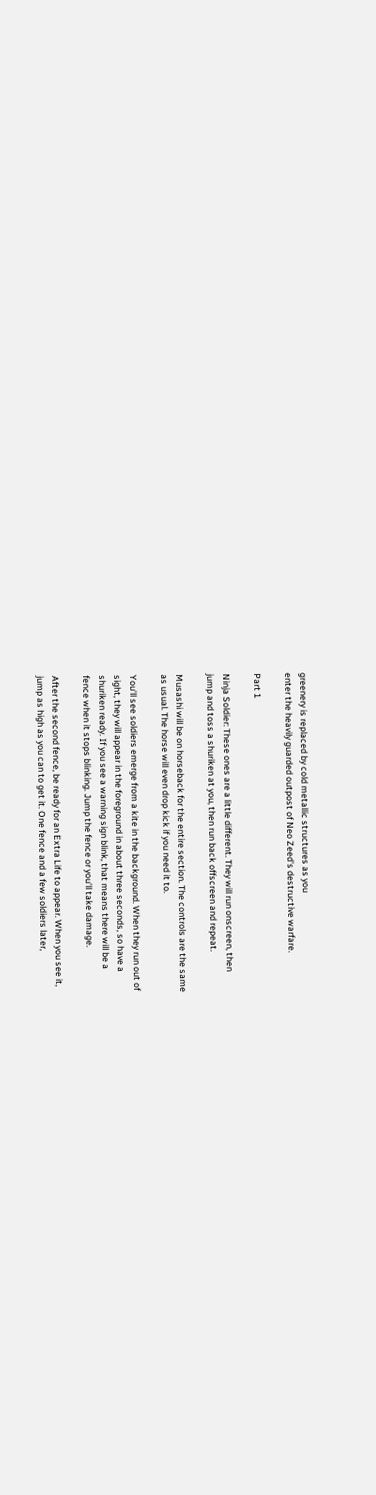greenery is replaced by cold metallic structures as you
enter the heavily guarded outpost of Neo Zeed's destructive warfare.

Part 1

Ninja Soldier: These ones are a little different. They will run onscreen, then
jump and toss a shuriken at you, then run back offscreen and repeat.

Musashi will be on horseback for the entire section. The controls are the same
as usual. The horse will even drop kick if you need it to.

You'll see soldiers emerge from a kite in the background. When they run out of
sight, they will appear in the foreground in about three seconds, so have a
shuriken ready. If you see a warning sign blink, that means there will be a
fence when it stops blinking. Jump the fence or you'll take damage.

After the second fence, be ready for an Extra Life to appear. When you see it,
jump as high as you can to get it. One fence and a few soldiers later,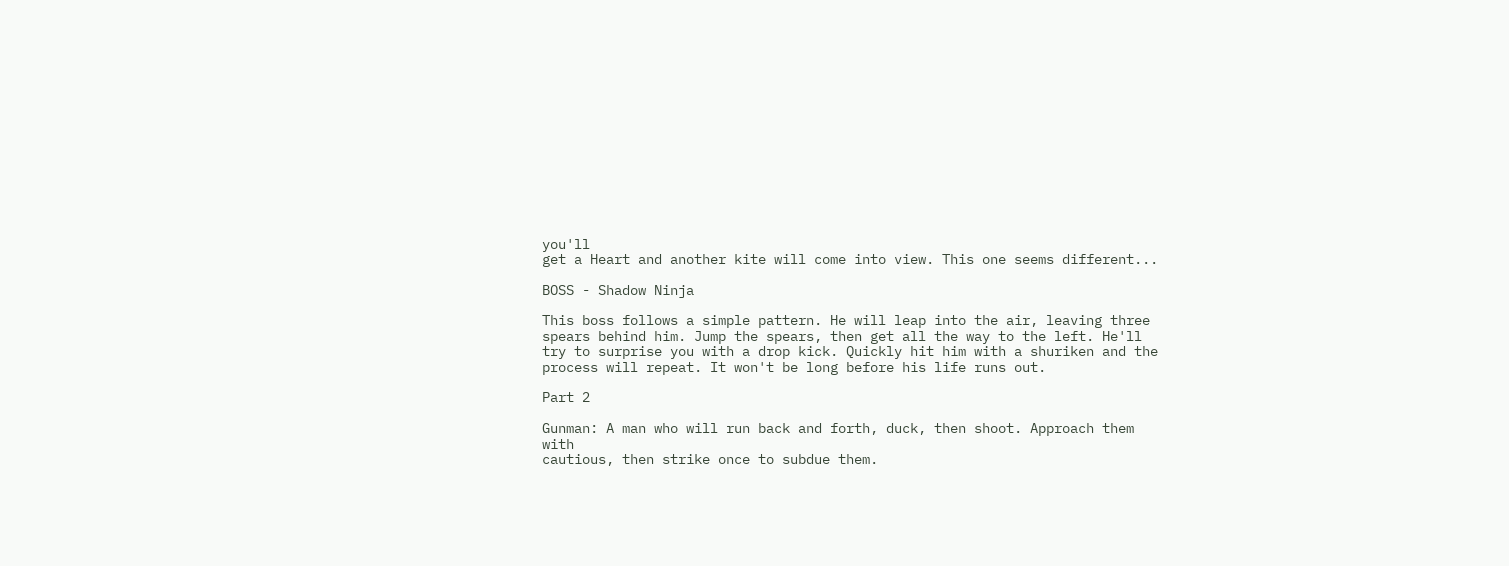you'll
get a Heart and another kite will come into view. This one seems different...

BOSS - Shadow Ninja

This boss follows a simple pattern. He will leap into the air, leaving three
spears behind him. Jump the spears, then get all the way to the left. He'll
try to surprise you with a drop kick. Quickly hit him with a shuriken and the
process will repeat. It won't be long before his life runs out.

Part 2

Gunman: A man who will run back and forth, duck, then shoot. Approach them with
cautious, then strike once to subdue them.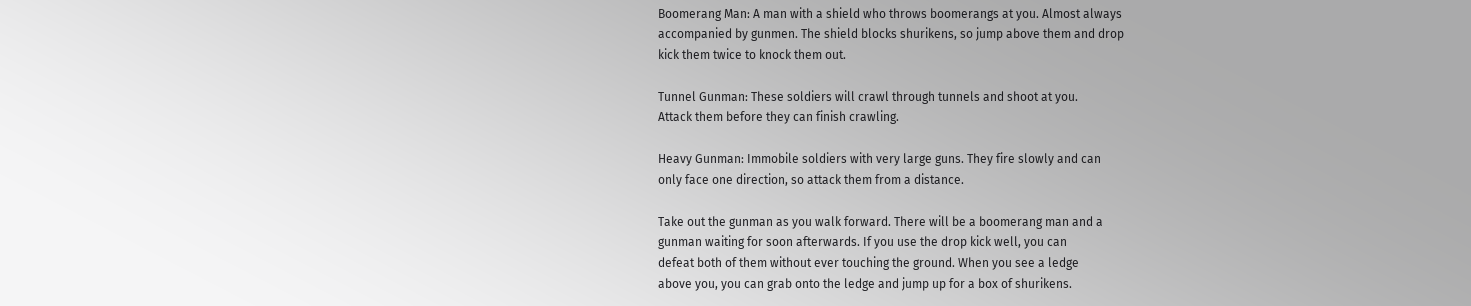Boomerang Man: A man with a shield who throws boomerangs at you. Almost always
accompanied by gunmen. The shield blocks shurikens, so jump above them and drop
kick them twice to knock them out.

Tunnel Gunman: These soldiers will crawl through tunnels and shoot at you.
Attack them before they can finish crawling.

Heavy Gunman: Immobile soldiers with very large guns. They fire slowly and can
only face one direction, so attack them from a distance.

Take out the gunman as you walk forward. There will be a boomerang man and a
gunman waiting for soon afterwards. If you use the drop kick well, you can
defeat both of them without ever touching the ground. When you see a ledge
above you, you can grab onto the ledge and jump up for a box of shurikens.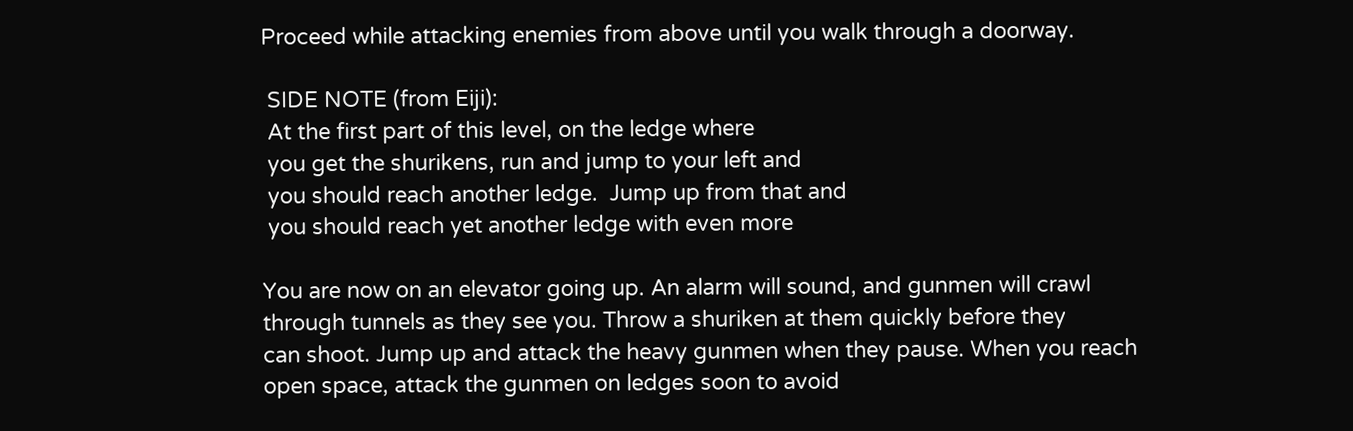Proceed while attacking enemies from above until you walk through a doorway.

 SIDE NOTE (from Eiji):
 At the first part of this level, on the ledge where
 you get the shurikens, run and jump to your left and
 you should reach another ledge.  Jump up from that and
 you should reach yet another ledge with even more

You are now on an elevator going up. An alarm will sound, and gunmen will crawl
through tunnels as they see you. Throw a shuriken at them quickly before they
can shoot. Jump up and attack the heavy gunmen when they pause. When you reach
open space, attack the gunmen on ledges soon to avoid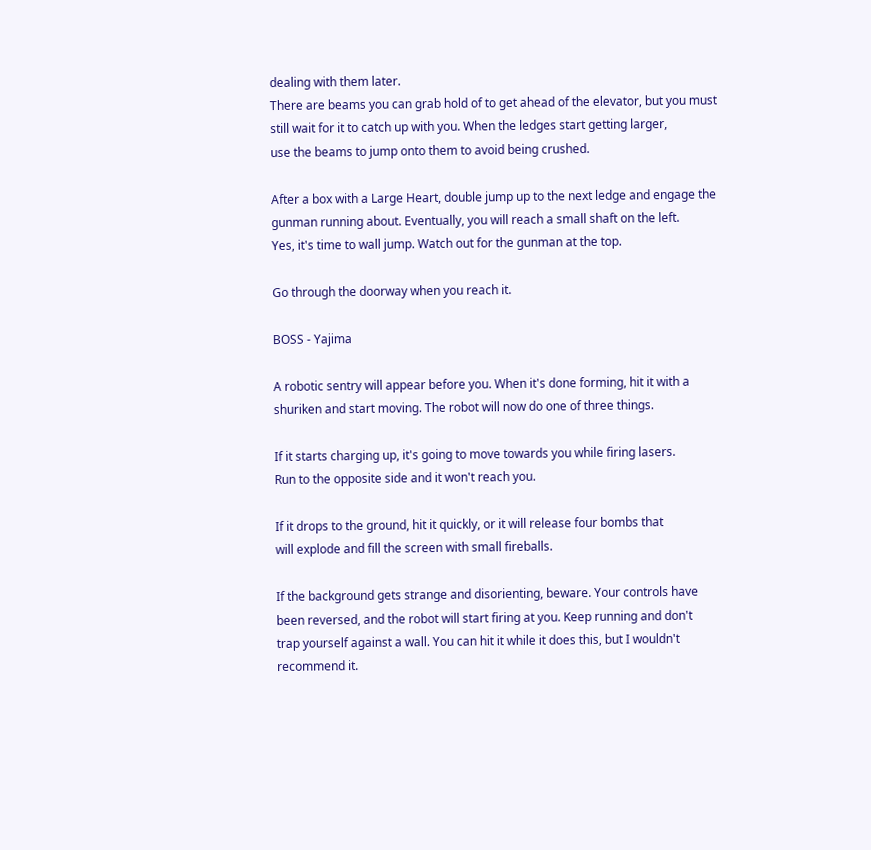dealing with them later.
There are beams you can grab hold of to get ahead of the elevator, but you must
still wait for it to catch up with you. When the ledges start getting larger,
use the beams to jump onto them to avoid being crushed.

After a box with a Large Heart, double jump up to the next ledge and engage the
gunman running about. Eventually, you will reach a small shaft on the left.
Yes, it's time to wall jump. Watch out for the gunman at the top.

Go through the doorway when you reach it.

BOSS - Yajima

A robotic sentry will appear before you. When it's done forming, hit it with a
shuriken and start moving. The robot will now do one of three things.

If it starts charging up, it's going to move towards you while firing lasers.
Run to the opposite side and it won't reach you.

If it drops to the ground, hit it quickly, or it will release four bombs that
will explode and fill the screen with small fireballs.

If the background gets strange and disorienting, beware. Your controls have
been reversed, and the robot will start firing at you. Keep running and don't
trap yourself against a wall. You can hit it while it does this, but I wouldn't
recommend it.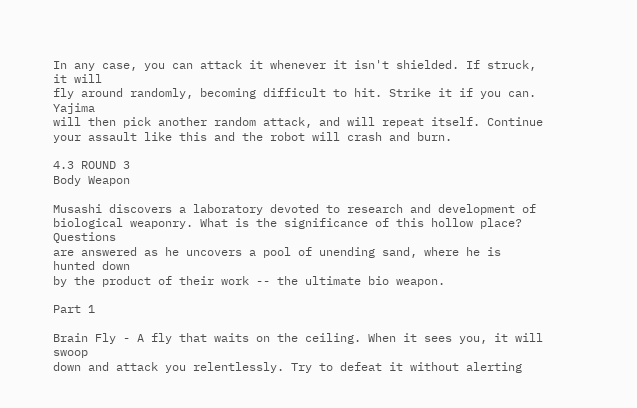In any case, you can attack it whenever it isn't shielded. If struck, it will
fly around randomly, becoming difficult to hit. Strike it if you can. Yajima
will then pick another random attack, and will repeat itself. Continue
your assault like this and the robot will crash and burn.

4.3 ROUND 3
Body Weapon

Musashi discovers a laboratory devoted to research and development of
biological weaponry. What is the significance of this hollow place? Questions
are answered as he uncovers a pool of unending sand, where he is hunted down
by the product of their work -- the ultimate bio weapon.

Part 1

Brain Fly - A fly that waits on the ceiling. When it sees you, it will swoop
down and attack you relentlessly. Try to defeat it without alerting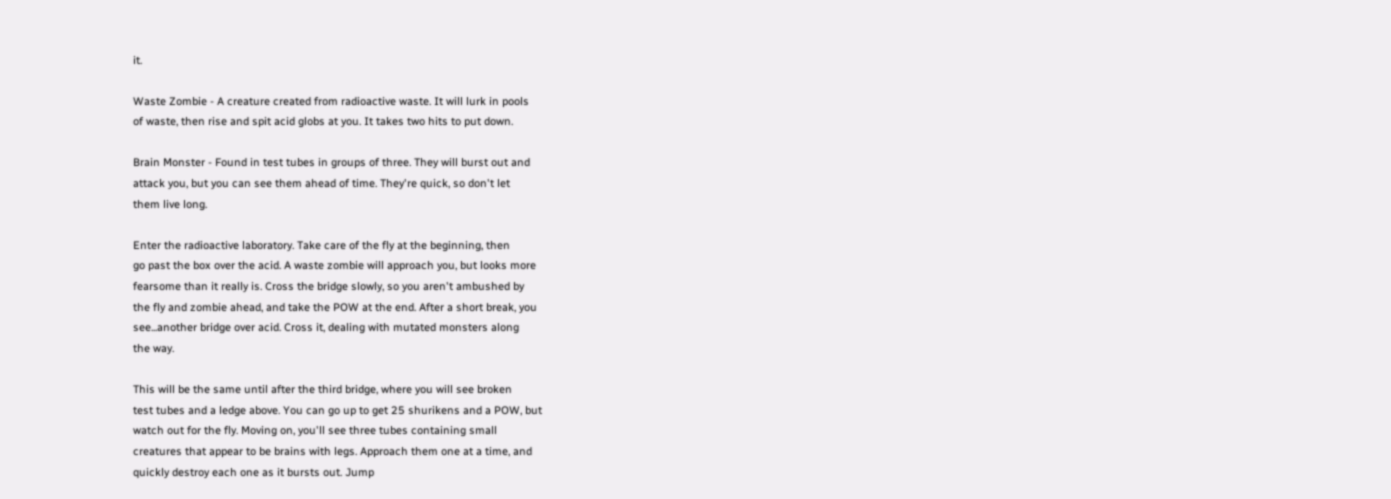it.

Waste Zombie - A creature created from radioactive waste. It will lurk in pools
of waste, then rise and spit acid globs at you. It takes two hits to put down.

Brain Monster - Found in test tubes in groups of three. They will burst out and
attack you, but you can see them ahead of time. They're quick, so don't let
them live long.

Enter the radioactive laboratory. Take care of the fly at the beginning, then
go past the box over the acid. A waste zombie will approach you, but looks more
fearsome than it really is. Cross the bridge slowly, so you aren't ambushed by
the fly and zombie ahead, and take the POW at the end. After a short break, you
see...another bridge over acid. Cross it, dealing with mutated monsters along
the way.

This will be the same until after the third bridge, where you will see broken
test tubes and a ledge above. You can go up to get 25 shurikens and a POW, but
watch out for the fly. Moving on, you'll see three tubes containing small
creatures that appear to be brains with legs. Approach them one at a time, and
quickly destroy each one as it bursts out. Jump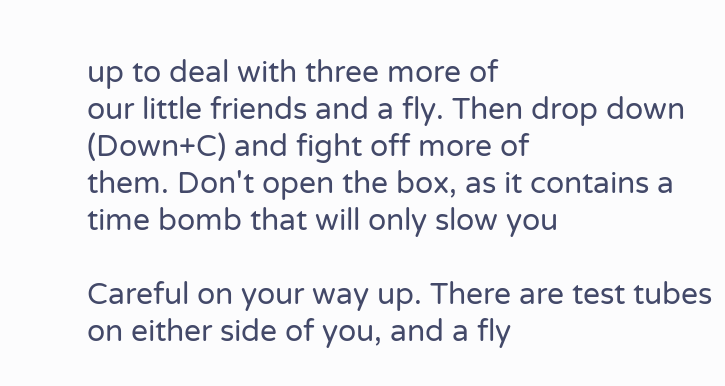up to deal with three more of
our little friends and a fly. Then drop down (Down+C) and fight off more of
them. Don't open the box, as it contains a time bomb that will only slow you

Careful on your way up. There are test tubes on either side of you, and a fly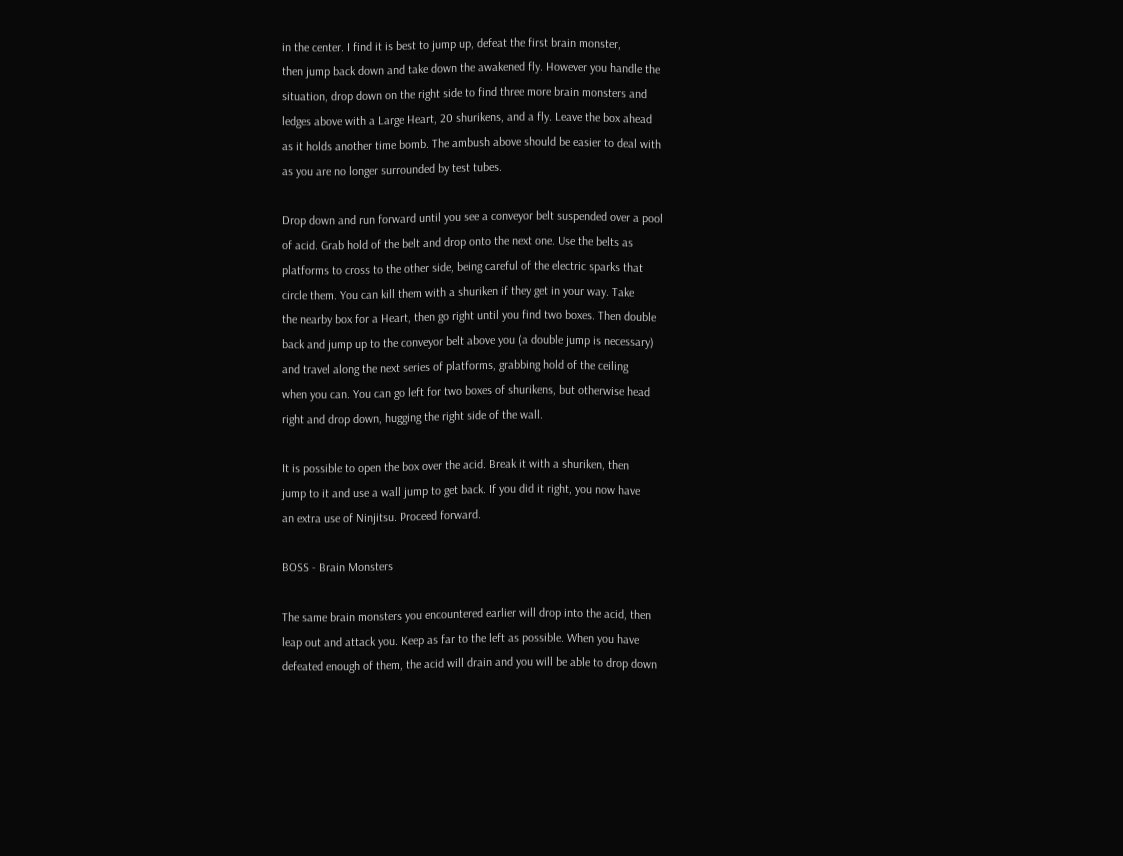in the center. I find it is best to jump up, defeat the first brain monster,
then jump back down and take down the awakened fly. However you handle the
situation, drop down on the right side to find three more brain monsters and
ledges above with a Large Heart, 20 shurikens, and a fly. Leave the box ahead
as it holds another time bomb. The ambush above should be easier to deal with
as you are no longer surrounded by test tubes.

Drop down and run forward until you see a conveyor belt suspended over a pool
of acid. Grab hold of the belt and drop onto the next one. Use the belts as
platforms to cross to the other side, being careful of the electric sparks that
circle them. You can kill them with a shuriken if they get in your way. Take
the nearby box for a Heart, then go right until you find two boxes. Then double
back and jump up to the conveyor belt above you (a double jump is necessary)
and travel along the next series of platforms, grabbing hold of the ceiling
when you can. You can go left for two boxes of shurikens, but otherwise head
right and drop down, hugging the right side of the wall.

It is possible to open the box over the acid. Break it with a shuriken, then
jump to it and use a wall jump to get back. If you did it right, you now have
an extra use of Ninjitsu. Proceed forward.

BOSS - Brain Monsters

The same brain monsters you encountered earlier will drop into the acid, then
leap out and attack you. Keep as far to the left as possible. When you have
defeated enough of them, the acid will drain and you will be able to drop down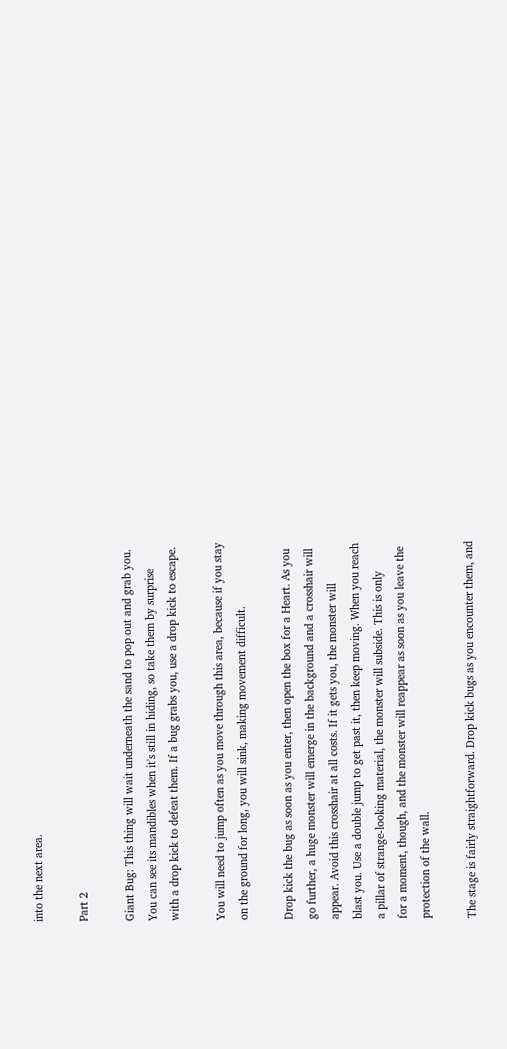into the next area.

Part 2

Giant Bug: This thing will wait underneath the sand to pop out and grab you.
You can see its mandibles when it's still in hiding, so take them by surprise
with a drop kick to defeat them. If a bug grabs you, use a drop kick to escape.

You will need to jump often as you move through this area, because if you stay
on the ground for long, you will sink, making movement difficult.

Drop kick the bug as soon as you enter, then open the box for a Heart. As you
go further, a huge monster will emerge in the background and a crosshair will
appear. Avoid this crosshair at all costs. If it gets you, the monster will
blast you. Use a double jump to get past it, then keep moving. When you reach
a pillar of strange-looking material, the monster will subside. This is only
for a moment, though, and the monster will reappear as soon as you leave the
protection of the wall.

The stage is fairly straightforward. Drop kick bugs as you encounter them, and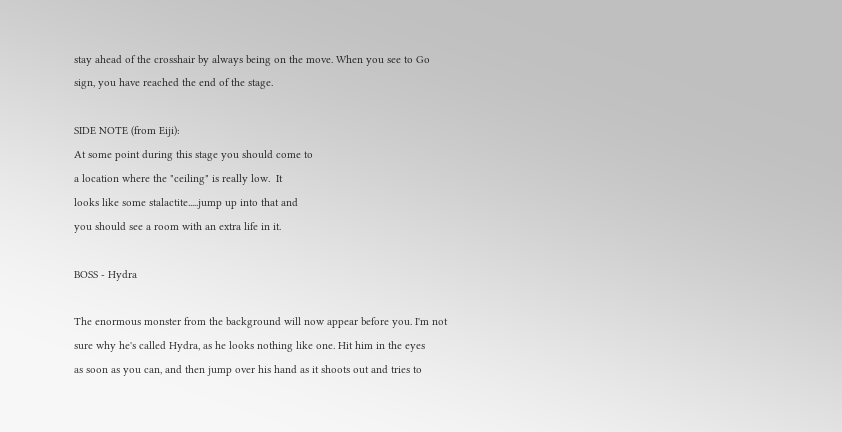stay ahead of the crosshair by always being on the move. When you see to Go
sign, you have reached the end of the stage.

SIDE NOTE (from Eiji):
At some point during this stage you should come to
a location where the "ceiling" is really low.  It
looks like some stalactite.....jump up into that and
you should see a room with an extra life in it.

BOSS - Hydra

The enormous monster from the background will now appear before you. I'm not
sure why he's called Hydra, as he looks nothing like one. Hit him in the eyes
as soon as you can, and then jump over his hand as it shoots out and tries to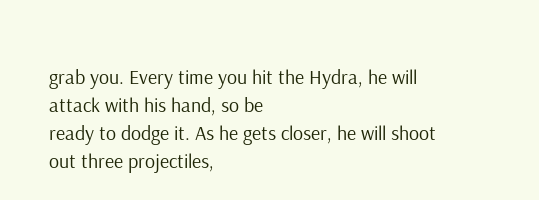grab you. Every time you hit the Hydra, he will attack with his hand, so be
ready to dodge it. As he gets closer, he will shoot out three projectiles,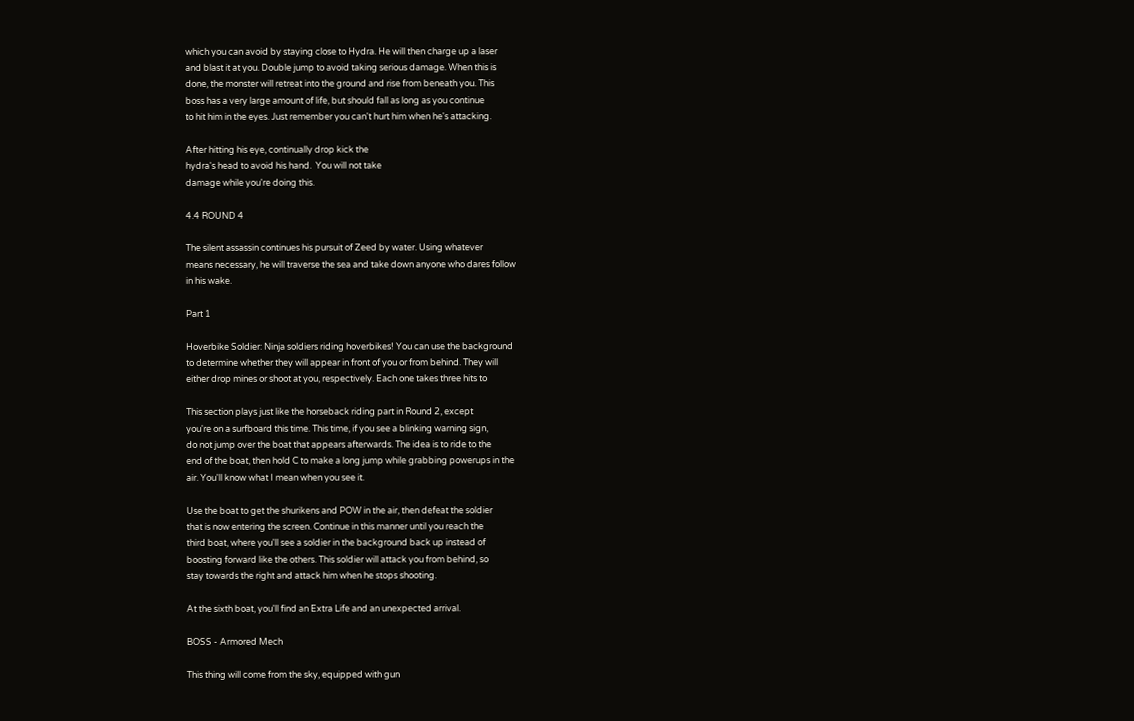which you can avoid by staying close to Hydra. He will then charge up a laser
and blast it at you. Double jump to avoid taking serious damage. When this is
done, the monster will retreat into the ground and rise from beneath you. This
boss has a very large amount of life, but should fall as long as you continue
to hit him in the eyes. Just remember you can't hurt him when he's attacking.

After hitting his eye, continually drop kick the
hydra's head to avoid his hand.  You will not take
damage while you're doing this.

4.4 ROUND 4

The silent assassin continues his pursuit of Zeed by water. Using whatever
means necessary, he will traverse the sea and take down anyone who dares follow
in his wake.

Part 1

Hoverbike Soldier: Ninja soldiers riding hoverbikes! You can use the background
to determine whether they will appear in front of you or from behind. They will
either drop mines or shoot at you, respectively. Each one takes three hits to

This section plays just like the horseback riding part in Round 2, except
you're on a surfboard this time. This time, if you see a blinking warning sign,
do not jump over the boat that appears afterwards. The idea is to ride to the
end of the boat, then hold C to make a long jump while grabbing powerups in the
air. You'll know what I mean when you see it.

Use the boat to get the shurikens and POW in the air, then defeat the soldier
that is now entering the screen. Continue in this manner until you reach the
third boat, where you'll see a soldier in the background back up instead of
boosting forward like the others. This soldier will attack you from behind, so
stay towards the right and attack him when he stops shooting.

At the sixth boat, you'll find an Extra Life and an unexpected arrival.

BOSS - Armored Mech

This thing will come from the sky, equipped with gun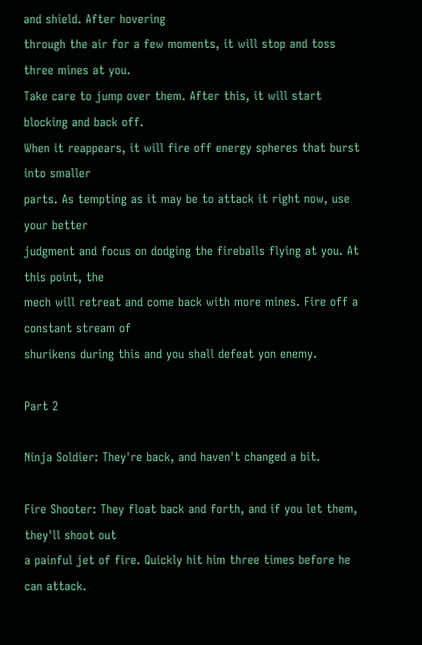and shield. After hovering
through the air for a few moments, it will stop and toss three mines at you.
Take care to jump over them. After this, it will start blocking and back off.
When it reappears, it will fire off energy spheres that burst into smaller
parts. As tempting as it may be to attack it right now, use your better
judgment and focus on dodging the fireballs flying at you. At this point, the
mech will retreat and come back with more mines. Fire off a constant stream of
shurikens during this and you shall defeat yon enemy.

Part 2

Ninja Soldier: They're back, and haven't changed a bit.

Fire Shooter: They float back and forth, and if you let them, they'll shoot out
a painful jet of fire. Quickly hit him three times before he can attack.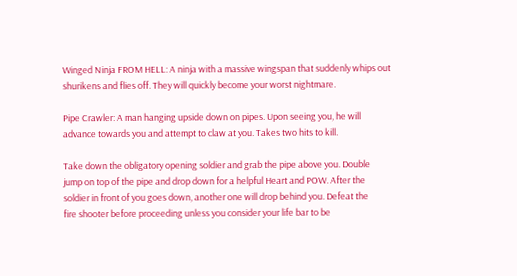Winged Ninja FROM HELL: A ninja with a massive wingspan that suddenly whips out
shurikens and flies off. They will quickly become your worst nightmare.

Pipe Crawler: A man hanging upside down on pipes. Upon seeing you, he will
advance towards you and attempt to claw at you. Takes two hits to kill.

Take down the obligatory opening soldier and grab the pipe above you. Double
jump on top of the pipe and drop down for a helpful Heart and POW. After the
soldier in front of you goes down, another one will drop behind you. Defeat the
fire shooter before proceeding unless you consider your life bar to be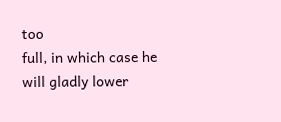too
full, in which case he will gladly lower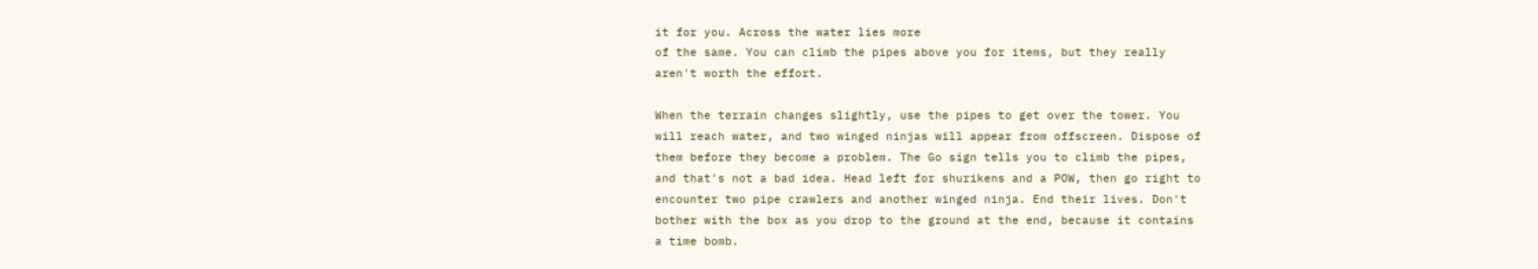it for you. Across the water lies more
of the same. You can climb the pipes above you for items, but they really
aren't worth the effort.

When the terrain changes slightly, use the pipes to get over the tower. You
will reach water, and two winged ninjas will appear from offscreen. Dispose of
them before they become a problem. The Go sign tells you to climb the pipes,
and that's not a bad idea. Head left for shurikens and a POW, then go right to
encounter two pipe crawlers and another winged ninja. End their lives. Don't
bother with the box as you drop to the ground at the end, because it contains
a time bomb.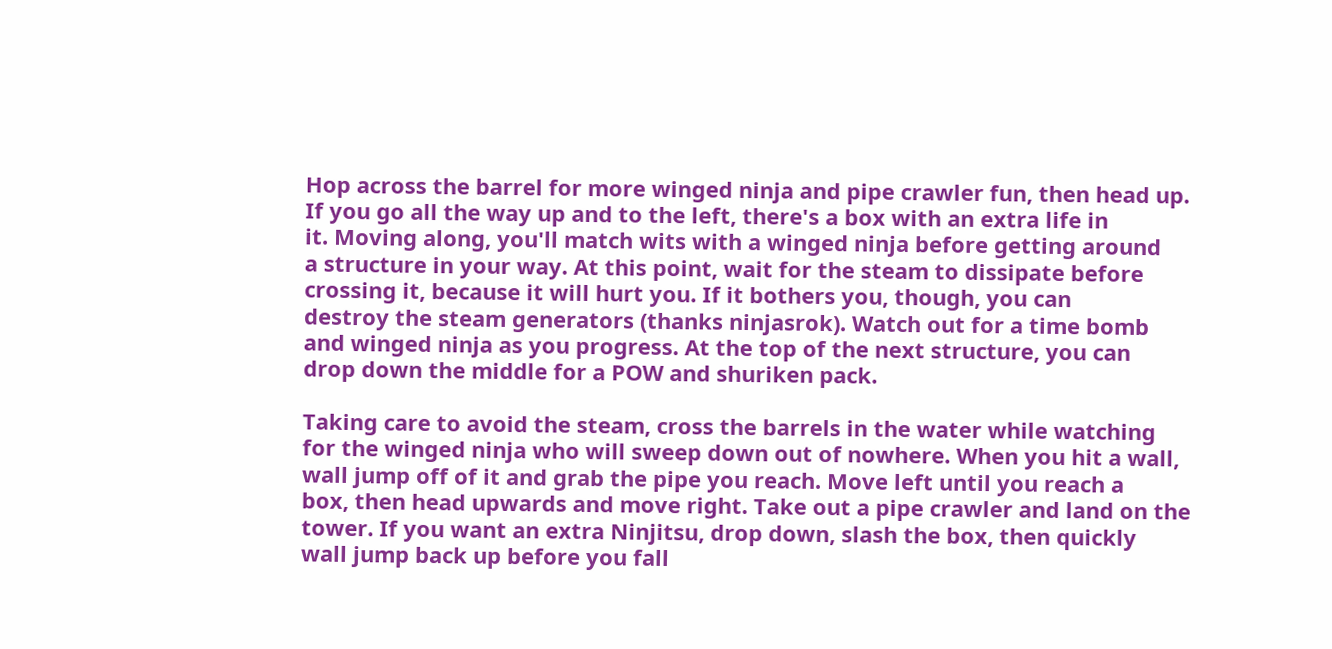Hop across the barrel for more winged ninja and pipe crawler fun, then head up.
If you go all the way up and to the left, there's a box with an extra life in
it. Moving along, you'll match wits with a winged ninja before getting around
a structure in your way. At this point, wait for the steam to dissipate before
crossing it, because it will hurt you. If it bothers you, though, you can
destroy the steam generators (thanks ninjasrok). Watch out for a time bomb
and winged ninja as you progress. At the top of the next structure, you can
drop down the middle for a POW and shuriken pack.

Taking care to avoid the steam, cross the barrels in the water while watching
for the winged ninja who will sweep down out of nowhere. When you hit a wall,
wall jump off of it and grab the pipe you reach. Move left until you reach a
box, then head upwards and move right. Take out a pipe crawler and land on the
tower. If you want an extra Ninjitsu, drop down, slash the box, then quickly
wall jump back up before you fall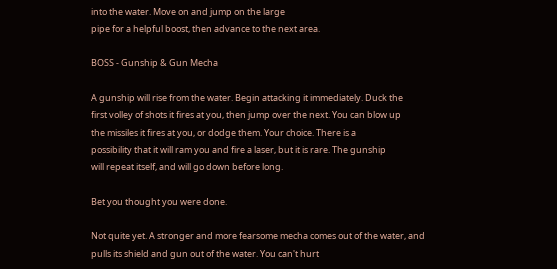into the water. Move on and jump on the large
pipe for a helpful boost, then advance to the next area.

BOSS - Gunship & Gun Mecha

A gunship will rise from the water. Begin attacking it immediately. Duck the
first volley of shots it fires at you, then jump over the next. You can blow up
the missiles it fires at you, or dodge them. Your choice. There is a
possibility that it will ram you and fire a laser, but it is rare. The gunship
will repeat itself, and will go down before long.

Bet you thought you were done.

Not quite yet. A stronger and more fearsome mecha comes out of the water, and
pulls its shield and gun out of the water. You can't hurt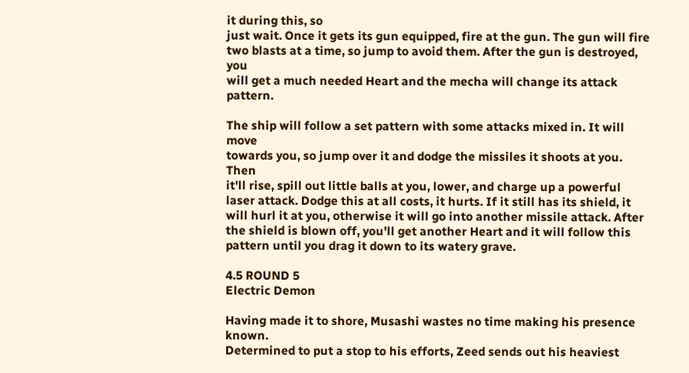it during this, so
just wait. Once it gets its gun equipped, fire at the gun. The gun will fire
two blasts at a time, so jump to avoid them. After the gun is destroyed, you
will get a much needed Heart and the mecha will change its attack pattern.

The ship will follow a set pattern with some attacks mixed in. It will move
towards you, so jump over it and dodge the missiles it shoots at you. Then
it'll rise, spill out little balls at you, lower, and charge up a powerful
laser attack. Dodge this at all costs, it hurts. If it still has its shield, it
will hurl it at you, otherwise it will go into another missile attack. After
the shield is blown off, you'll get another Heart and it will follow this
pattern until you drag it down to its watery grave.

4.5 ROUND 5
Electric Demon

Having made it to shore, Musashi wastes no time making his presence known.
Determined to put a stop to his efforts, Zeed sends out his heaviest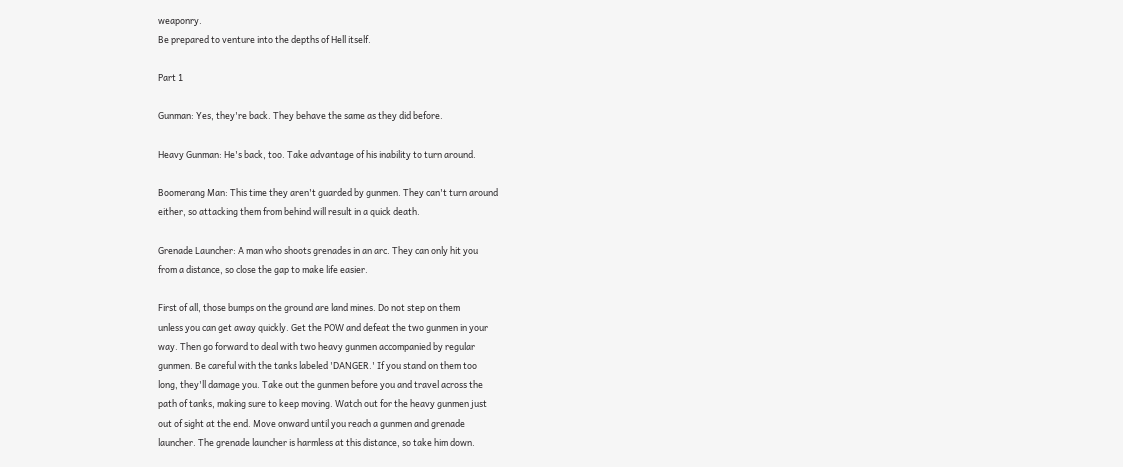weaponry.
Be prepared to venture into the depths of Hell itself.

Part 1

Gunman: Yes, they're back. They behave the same as they did before.

Heavy Gunman: He's back, too. Take advantage of his inability to turn around.

Boomerang Man: This time they aren't guarded by gunmen. They can't turn around
either, so attacking them from behind will result in a quick death.

Grenade Launcher: A man who shoots grenades in an arc. They can only hit you
from a distance, so close the gap to make life easier.

First of all, those bumps on the ground are land mines. Do not step on them
unless you can get away quickly. Get the POW and defeat the two gunmen in your
way. Then go forward to deal with two heavy gunmen accompanied by regular
gunmen. Be careful with the tanks labeled 'DANGER.' If you stand on them too
long, they'll damage you. Take out the gunmen before you and travel across the
path of tanks, making sure to keep moving. Watch out for the heavy gunmen just
out of sight at the end. Move onward until you reach a gunmen and grenade
launcher. The grenade launcher is harmless at this distance, so take him down.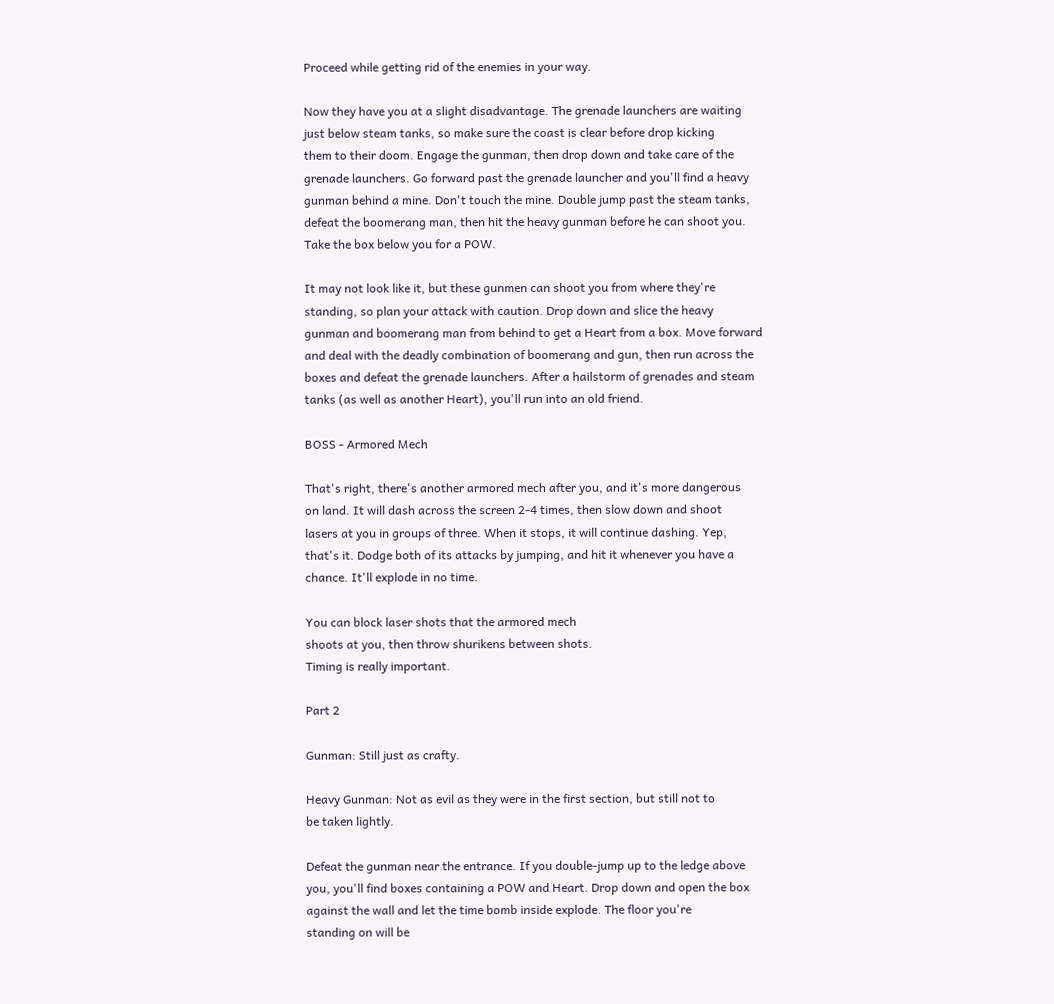Proceed while getting rid of the enemies in your way.

Now they have you at a slight disadvantage. The grenade launchers are waiting
just below steam tanks, so make sure the coast is clear before drop kicking
them to their doom. Engage the gunman, then drop down and take care of the
grenade launchers. Go forward past the grenade launcher and you'll find a heavy
gunman behind a mine. Don't touch the mine. Double jump past the steam tanks,
defeat the boomerang man, then hit the heavy gunman before he can shoot you.
Take the box below you for a POW.

It may not look like it, but these gunmen can shoot you from where they're
standing, so plan your attack with caution. Drop down and slice the heavy
gunman and boomerang man from behind to get a Heart from a box. Move forward
and deal with the deadly combination of boomerang and gun, then run across the
boxes and defeat the grenade launchers. After a hailstorm of grenades and steam
tanks (as well as another Heart), you'll run into an old friend.

BOSS - Armored Mech

That's right, there's another armored mech after you, and it's more dangerous
on land. It will dash across the screen 2-4 times, then slow down and shoot
lasers at you in groups of three. When it stops, it will continue dashing. Yep,
that's it. Dodge both of its attacks by jumping, and hit it whenever you have a
chance. It'll explode in no time.

You can block laser shots that the armored mech
shoots at you, then throw shurikens between shots.
Timing is really important.

Part 2

Gunman: Still just as crafty.

Heavy Gunman: Not as evil as they were in the first section, but still not to
be taken lightly.

Defeat the gunman near the entrance. If you double-jump up to the ledge above
you, you'll find boxes containing a POW and Heart. Drop down and open the box
against the wall and let the time bomb inside explode. The floor you're
standing on will be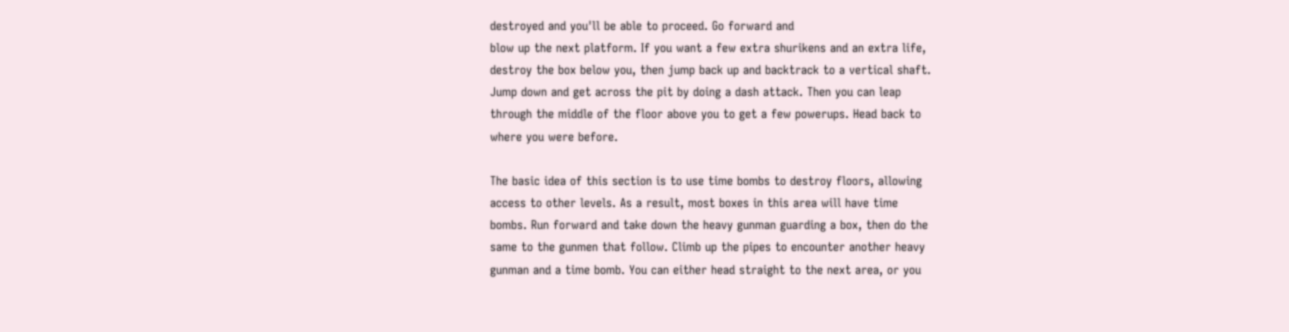destroyed and you'll be able to proceed. Go forward and
blow up the next platform. If you want a few extra shurikens and an extra life,
destroy the box below you, then jump back up and backtrack to a vertical shaft.
Jump down and get across the pit by doing a dash attack. Then you can leap
through the middle of the floor above you to get a few powerups. Head back to
where you were before.

The basic idea of this section is to use time bombs to destroy floors, allowing
access to other levels. As a result, most boxes in this area will have time
bombs. Run forward and take down the heavy gunman guarding a box, then do the
same to the gunmen that follow. Climb up the pipes to encounter another heavy
gunman and a time bomb. You can either head straight to the next area, or you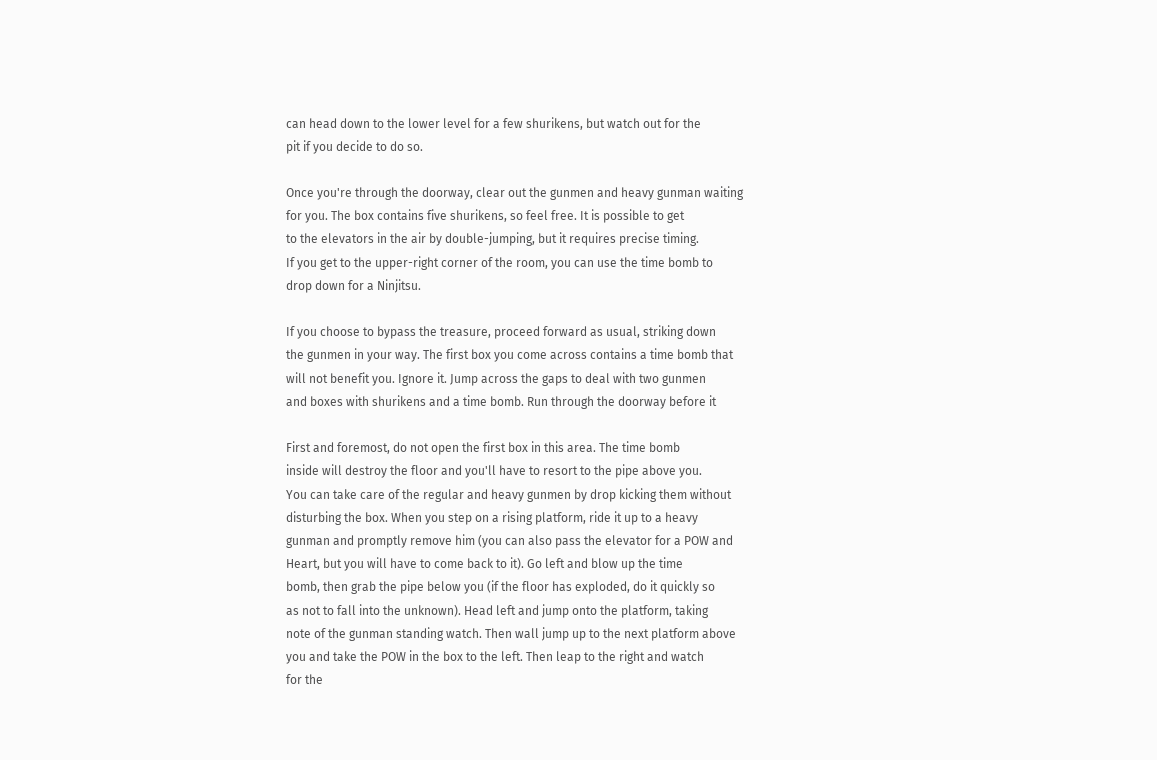can head down to the lower level for a few shurikens, but watch out for the
pit if you decide to do so.

Once you're through the doorway, clear out the gunmen and heavy gunman waiting
for you. The box contains five shurikens, so feel free. It is possible to get
to the elevators in the air by double-jumping, but it requires precise timing.
If you get to the upper-right corner of the room, you can use the time bomb to
drop down for a Ninjitsu.

If you choose to bypass the treasure, proceed forward as usual, striking down
the gunmen in your way. The first box you come across contains a time bomb that
will not benefit you. Ignore it. Jump across the gaps to deal with two gunmen
and boxes with shurikens and a time bomb. Run through the doorway before it

First and foremost, do not open the first box in this area. The time bomb
inside will destroy the floor and you'll have to resort to the pipe above you.
You can take care of the regular and heavy gunmen by drop kicking them without
disturbing the box. When you step on a rising platform, ride it up to a heavy
gunman and promptly remove him (you can also pass the elevator for a POW and
Heart, but you will have to come back to it). Go left and blow up the time
bomb, then grab the pipe below you (if the floor has exploded, do it quickly so
as not to fall into the unknown). Head left and jump onto the platform, taking
note of the gunman standing watch. Then wall jump up to the next platform above
you and take the POW in the box to the left. Then leap to the right and watch
for the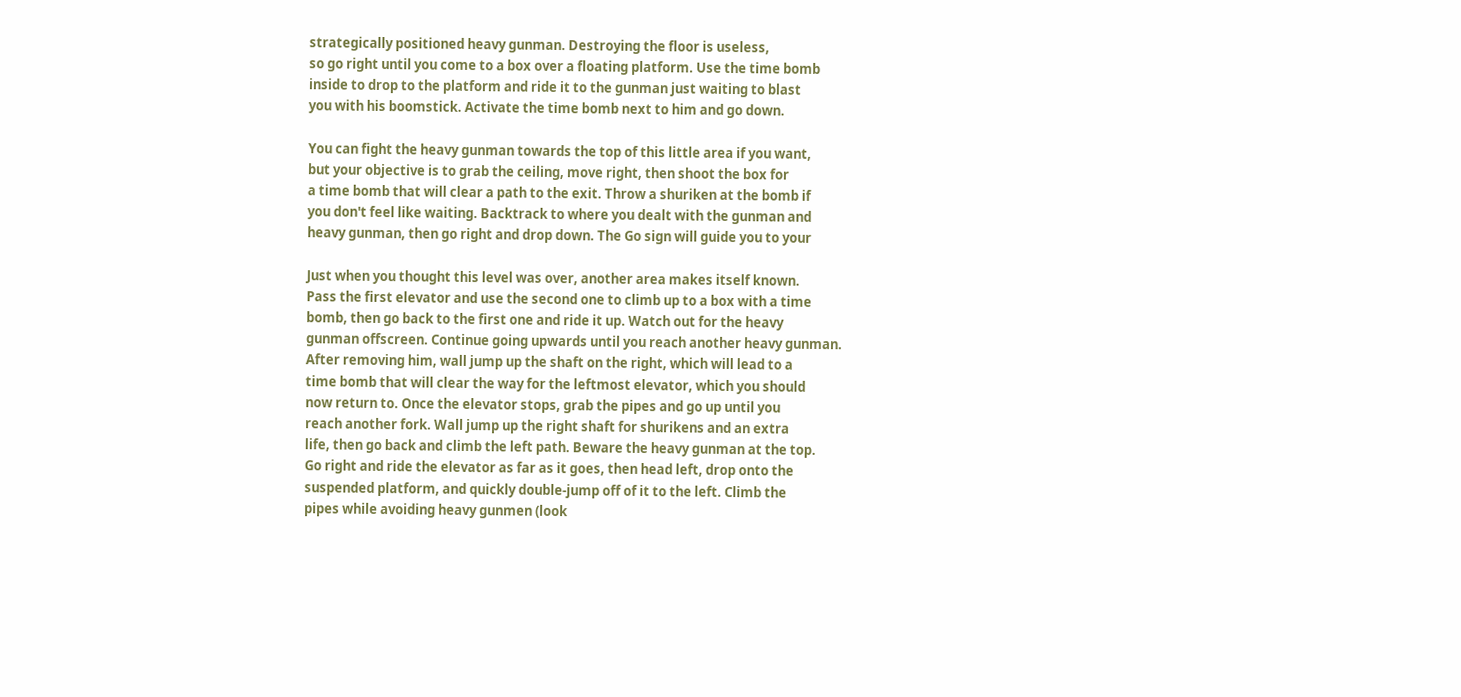strategically positioned heavy gunman. Destroying the floor is useless,
so go right until you come to a box over a floating platform. Use the time bomb
inside to drop to the platform and ride it to the gunman just waiting to blast
you with his boomstick. Activate the time bomb next to him and go down.

You can fight the heavy gunman towards the top of this little area if you want,
but your objective is to grab the ceiling, move right, then shoot the box for
a time bomb that will clear a path to the exit. Throw a shuriken at the bomb if
you don't feel like waiting. Backtrack to where you dealt with the gunman and
heavy gunman, then go right and drop down. The Go sign will guide you to your

Just when you thought this level was over, another area makes itself known.
Pass the first elevator and use the second one to climb up to a box with a time
bomb, then go back to the first one and ride it up. Watch out for the heavy
gunman offscreen. Continue going upwards until you reach another heavy gunman.
After removing him, wall jump up the shaft on the right, which will lead to a
time bomb that will clear the way for the leftmost elevator, which you should
now return to. Once the elevator stops, grab the pipes and go up until you
reach another fork. Wall jump up the right shaft for shurikens and an extra
life, then go back and climb the left path. Beware the heavy gunman at the top.
Go right and ride the elevator as far as it goes, then head left, drop onto the
suspended platform, and quickly double-jump off of it to the left. Climb the
pipes while avoiding heavy gunmen (look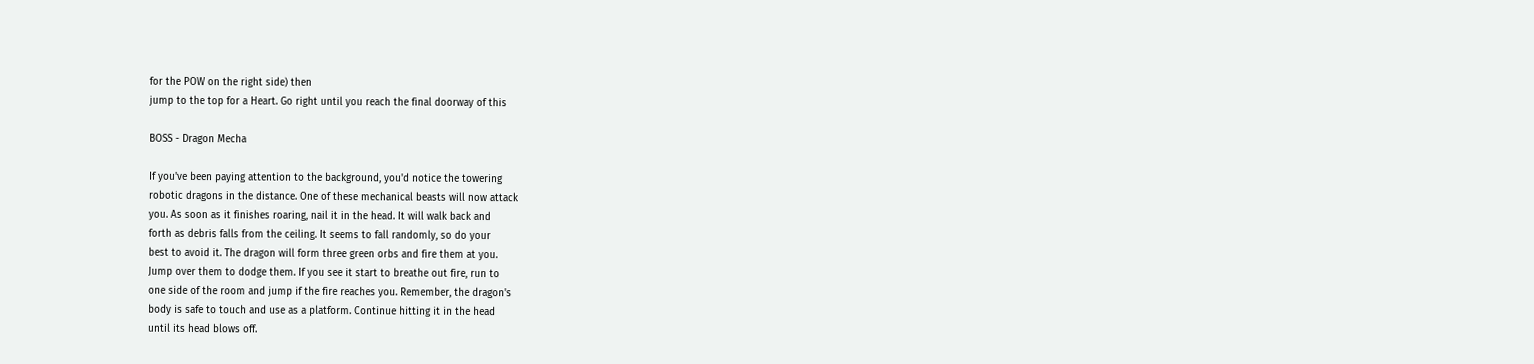for the POW on the right side) then
jump to the top for a Heart. Go right until you reach the final doorway of this

BOSS - Dragon Mecha

If you've been paying attention to the background, you'd notice the towering
robotic dragons in the distance. One of these mechanical beasts will now attack
you. As soon as it finishes roaring, nail it in the head. It will walk back and
forth as debris falls from the ceiling. It seems to fall randomly, so do your
best to avoid it. The dragon will form three green orbs and fire them at you.
Jump over them to dodge them. If you see it start to breathe out fire, run to
one side of the room and jump if the fire reaches you. Remember, the dragon's
body is safe to touch and use as a platform. Continue hitting it in the head
until its head blows off.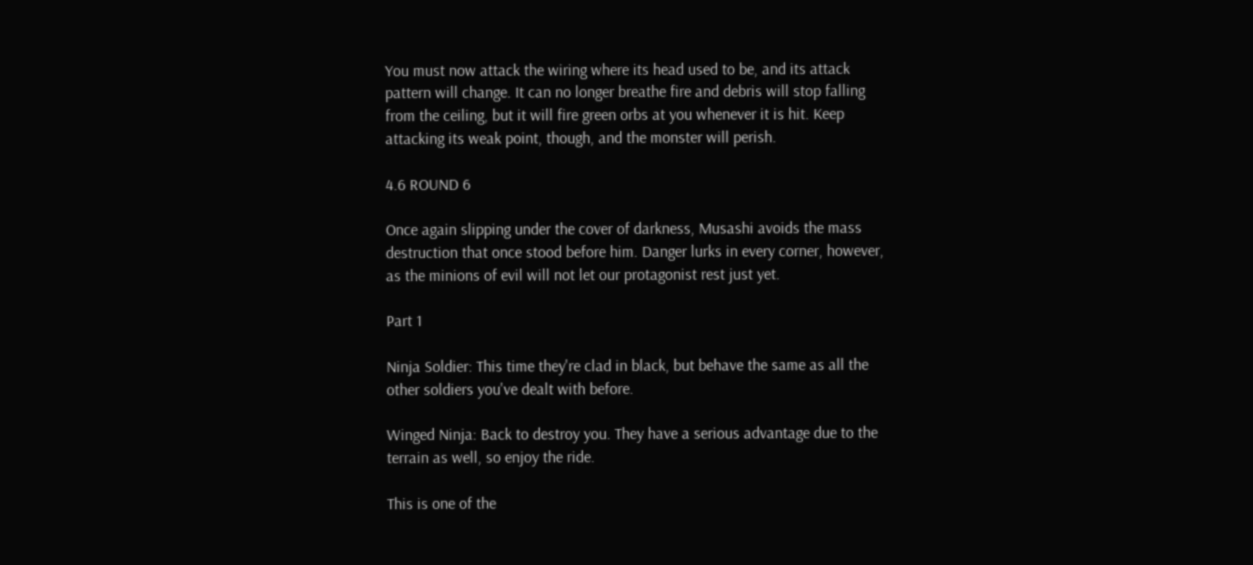You must now attack the wiring where its head used to be, and its attack
pattern will change. It can no longer breathe fire and debris will stop falling
from the ceiling, but it will fire green orbs at you whenever it is hit. Keep
attacking its weak point, though, and the monster will perish.

4.6 ROUND 6

Once again slipping under the cover of darkness, Musashi avoids the mass
destruction that once stood before him. Danger lurks in every corner, however,
as the minions of evil will not let our protagonist rest just yet.

Part 1

Ninja Soldier: This time they're clad in black, but behave the same as all the
other soldiers you've dealt with before.

Winged Ninja: Back to destroy you. They have a serious advantage due to the
terrain as well, so enjoy the ride.

This is one of the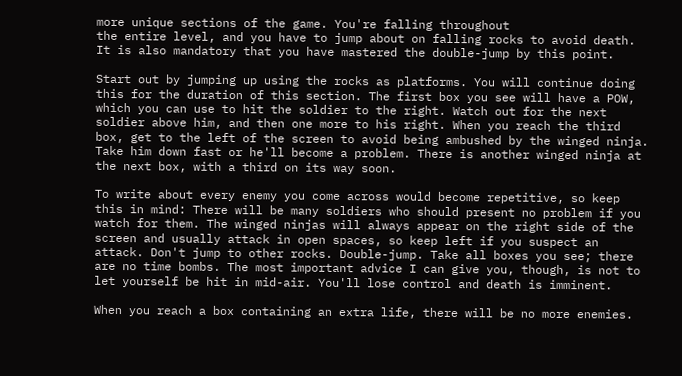more unique sections of the game. You're falling throughout
the entire level, and you have to jump about on falling rocks to avoid death.
It is also mandatory that you have mastered the double-jump by this point.

Start out by jumping up using the rocks as platforms. You will continue doing
this for the duration of this section. The first box you see will have a POW,
which you can use to hit the soldier to the right. Watch out for the next
soldier above him, and then one more to his right. When you reach the third
box, get to the left of the screen to avoid being ambushed by the winged ninja.
Take him down fast or he'll become a problem. There is another winged ninja at
the next box, with a third on its way soon.

To write about every enemy you come across would become repetitive, so keep
this in mind: There will be many soldiers who should present no problem if you
watch for them. The winged ninjas will always appear on the right side of the
screen and usually attack in open spaces, so keep left if you suspect an
attack. Don't jump to other rocks. Double-jump. Take all boxes you see; there
are no time bombs. The most important advice I can give you, though, is not to
let yourself be hit in mid-air. You'll lose control and death is imminent.

When you reach a box containing an extra life, there will be no more enemies.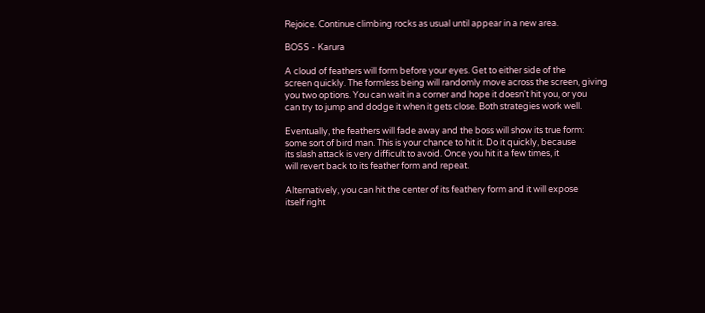Rejoice. Continue climbing rocks as usual until appear in a new area.

BOSS - Karura

A cloud of feathers will form before your eyes. Get to either side of the
screen quickly. The formless being will randomly move across the screen, giving
you two options. You can wait in a corner and hope it doesn't hit you, or you
can try to jump and dodge it when it gets close. Both strategies work well.

Eventually, the feathers will fade away and the boss will show its true form:
some sort of bird man. This is your chance to hit it. Do it quickly, because
its slash attack is very difficult to avoid. Once you hit it a few times, it
will revert back to its feather form and repeat.

Alternatively, you can hit the center of its feathery form and it will expose
itself right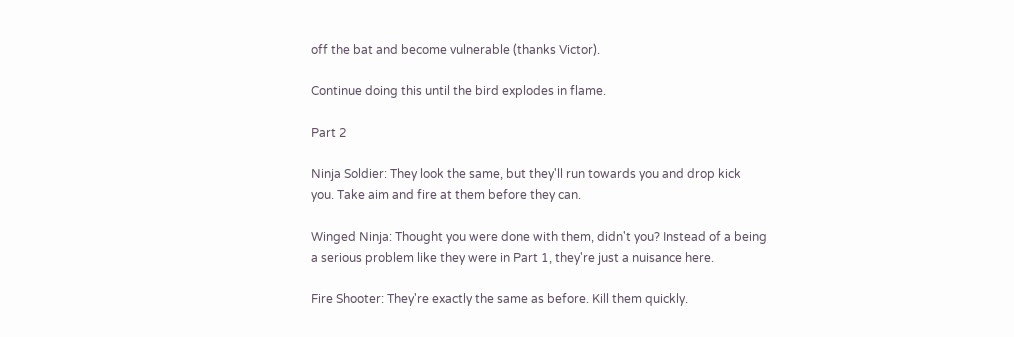off the bat and become vulnerable (thanks Victor).

Continue doing this until the bird explodes in flame.

Part 2

Ninja Soldier: They look the same, but they'll run towards you and drop kick
you. Take aim and fire at them before they can.

Winged Ninja: Thought you were done with them, didn't you? Instead of a being
a serious problem like they were in Part 1, they're just a nuisance here.

Fire Shooter: They're exactly the same as before. Kill them quickly.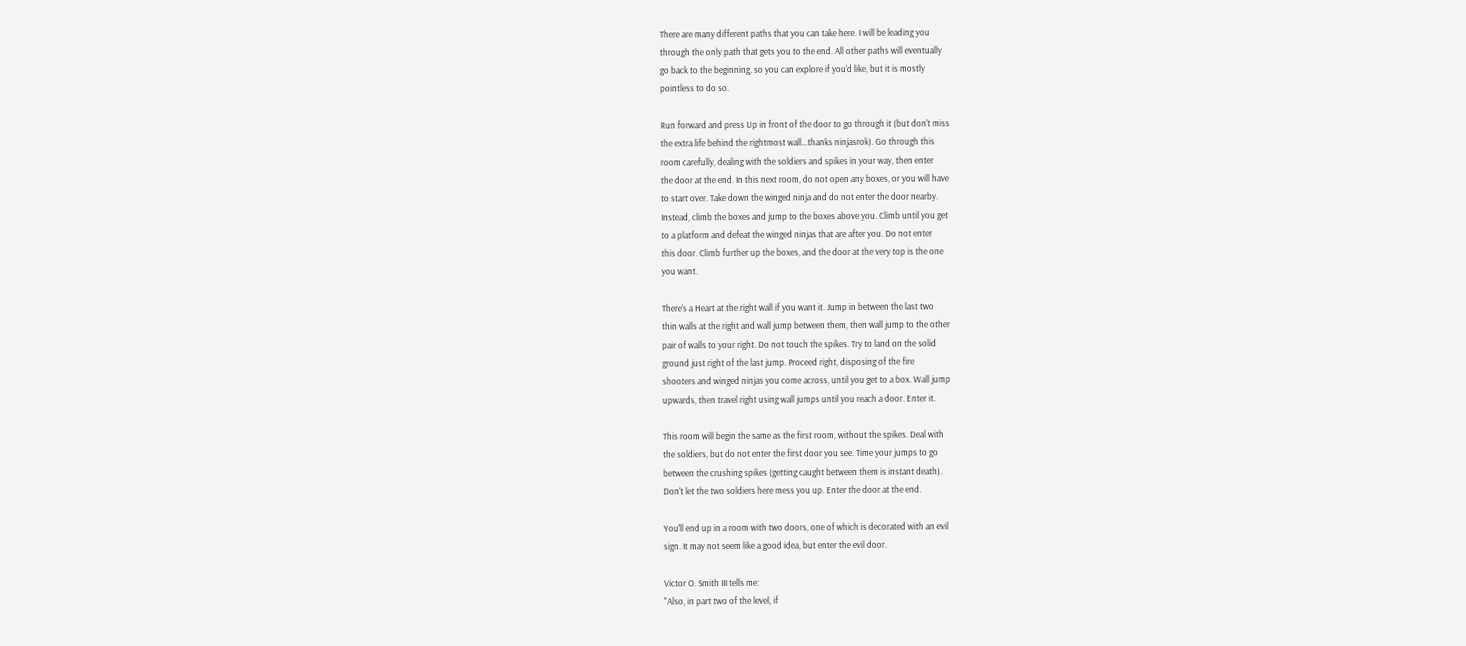There are many different paths that you can take here. I will be leading you
through the only path that gets you to the end. All other paths will eventually
go back to the beginning, so you can explore if you'd like, but it is mostly
pointless to do so.

Run forward and press Up in front of the door to go through it (but don't miss
the extra life behind the rightmost wall...thanks ninjasrok). Go through this
room carefully, dealing with the soldiers and spikes in your way, then enter
the door at the end. In this next room, do not open any boxes, or you will have
to start over. Take down the winged ninja and do not enter the door nearby.
Instead, climb the boxes and jump to the boxes above you. Climb until you get
to a platform and defeat the winged ninjas that are after you. Do not enter
this door. Climb further up the boxes, and the door at the very top is the one
you want.

There's a Heart at the right wall if you want it. Jump in between the last two
thin walls at the right and wall jump between them, then wall jump to the other
pair of walls to your right. Do not touch the spikes. Try to land on the solid
ground just right of the last jump. Proceed right, disposing of the fire
shooters and winged ninjas you come across, until you get to a box. Wall jump
upwards, then travel right using wall jumps until you reach a door. Enter it.

This room will begin the same as the first room, without the spikes. Deal with
the soldiers, but do not enter the first door you see. Time your jumps to go
between the crushing spikes (getting caught between them is instant death).
Don't let the two soldiers here mess you up. Enter the door at the end.

You'll end up in a room with two doors, one of which is decorated with an evil
sign. It may not seem like a good idea, but enter the evil door.

Victor O. Smith III tells me:
"Also, in part two of the level, if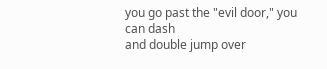you go past the "evil door," you can dash
and double jump over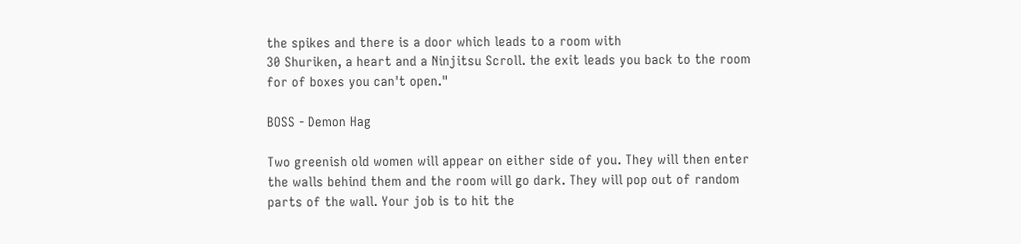the spikes and there is a door which leads to a room with
30 Shuriken, a heart and a Ninjitsu Scroll. the exit leads you back to the room
for of boxes you can't open."

BOSS - Demon Hag

Two greenish old women will appear on either side of you. They will then enter
the walls behind them and the room will go dark. They will pop out of random
parts of the wall. Your job is to hit the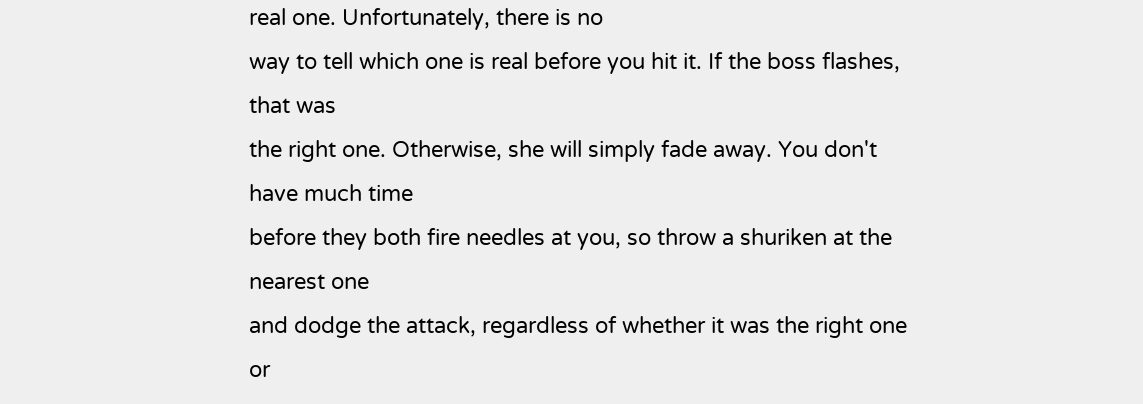real one. Unfortunately, there is no
way to tell which one is real before you hit it. If the boss flashes, that was
the right one. Otherwise, she will simply fade away. You don't have much time
before they both fire needles at you, so throw a shuriken at the nearest one
and dodge the attack, regardless of whether it was the right one or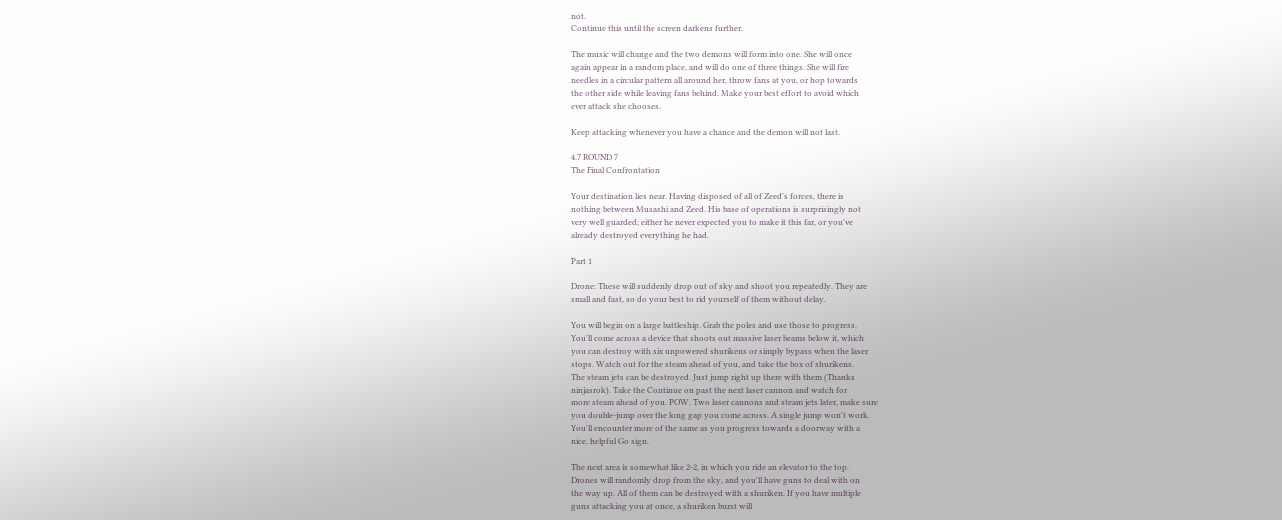not.
Continue this until the screen darkens further.

The music will change and the two demons will form into one. She will once
again appear in a random place, and will do one of three things. She will fire
needles in a circular pattern all around her, throw fans at you, or hop towards
the other side while leaving fans behind. Make your best effort to avoid which
ever attack she chooses.

Keep attacking whenever you have a chance and the demon will not last.

4.7 ROUND 7
The Final Confrontation

Your destination lies near. Having disposed of all of Zeed's forces, there is
nothing between Musashi and Zeed. His base of operations is surprisingly not
very well guarded; either he never expected you to make it this far, or you've
already destroyed everything he had.

Part 1

Drone: These will suddenly drop out of sky and shoot you repeatedly. They are
small and fast, so do your best to rid yourself of them without delay.

You will begin on a large battleship. Grab the poles and use those to progress.
You'll come across a device that shoots out massive laser beams below it, which
you can destroy with six unpowered shurikens or simply bypass when the laser
stops. Watch out for the steam ahead of you, and take the box of shurikens.
The steam jets can be destroyed. Just jump right up there with them (Thanks
ninjasrok). Take the Continue on past the next laser cannon and watch for
more steam ahead of you. POW. Two laser cannons and steam jets later, make sure
you double-jump over the long gap you come across. A single jump won't work.
You'll encounter more of the same as you progress towards a doorway with a
nice, helpful Go sign.

The next area is somewhat like 2-2, in which you ride an elevator to the top.
Drones will randomly drop from the sky, and you'll have guns to deal with on
the way up. All of them can be destroyed with a shuriken. If you have multiple
guns attacking you at once, a shuriken burst will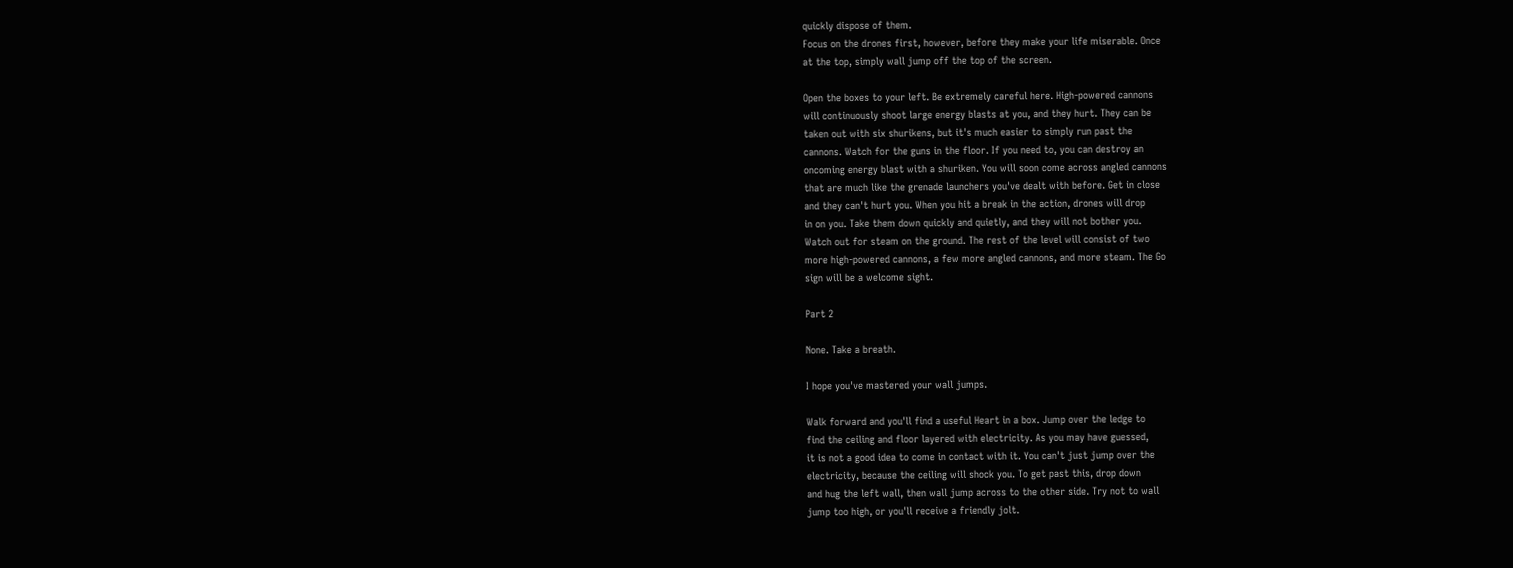quickly dispose of them.
Focus on the drones first, however, before they make your life miserable. Once
at the top, simply wall jump off the top of the screen.

Open the boxes to your left. Be extremely careful here. High-powered cannons
will continuously shoot large energy blasts at you, and they hurt. They can be
taken out with six shurikens, but it's much easier to simply run past the
cannons. Watch for the guns in the floor. If you need to, you can destroy an
oncoming energy blast with a shuriken. You will soon come across angled cannons
that are much like the grenade launchers you've dealt with before. Get in close
and they can't hurt you. When you hit a break in the action, drones will drop
in on you. Take them down quickly and quietly, and they will not bother you.
Watch out for steam on the ground. The rest of the level will consist of two
more high-powered cannons, a few more angled cannons, and more steam. The Go
sign will be a welcome sight.

Part 2

None. Take a breath.

I hope you've mastered your wall jumps.

Walk forward and you'll find a useful Heart in a box. Jump over the ledge to
find the ceiling and floor layered with electricity. As you may have guessed,
it is not a good idea to come in contact with it. You can't just jump over the
electricity, because the ceiling will shock you. To get past this, drop down
and hug the left wall, then wall jump across to the other side. Try not to wall
jump too high, or you'll receive a friendly jolt.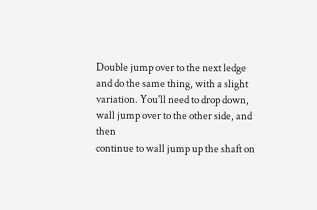Double jump over to the next ledge and do the same thing, with a slight
variation. You'll need to drop down, wall jump over to the other side, and then
continue to wall jump up the shaft on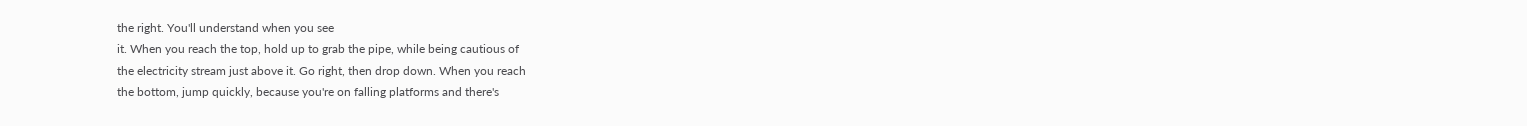the right. You'll understand when you see
it. When you reach the top, hold up to grab the pipe, while being cautious of
the electricity stream just above it. Go right, then drop down. When you reach
the bottom, jump quickly, because you're on falling platforms and there's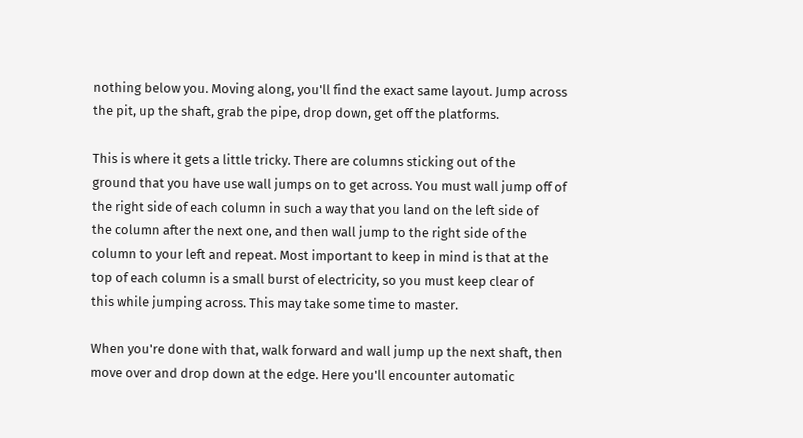nothing below you. Moving along, you'll find the exact same layout. Jump across
the pit, up the shaft, grab the pipe, drop down, get off the platforms.

This is where it gets a little tricky. There are columns sticking out of the
ground that you have use wall jumps on to get across. You must wall jump off of
the right side of each column in such a way that you land on the left side of
the column after the next one, and then wall jump to the right side of the
column to your left and repeat. Most important to keep in mind is that at the
top of each column is a small burst of electricity, so you must keep clear of
this while jumping across. This may take some time to master.

When you're done with that, walk forward and wall jump up the next shaft, then
move over and drop down at the edge. Here you'll encounter automatic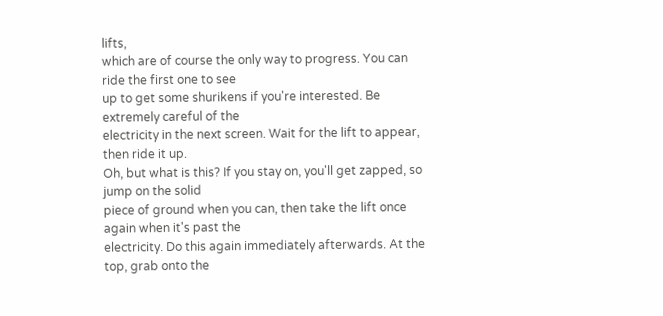lifts,
which are of course the only way to progress. You can ride the first one to see
up to get some shurikens if you're interested. Be extremely careful of the
electricity in the next screen. Wait for the lift to appear, then ride it up.
Oh, but what is this? If you stay on, you'll get zapped, so jump on the solid
piece of ground when you can, then take the lift once again when it's past the
electricity. Do this again immediately afterwards. At the top, grab onto the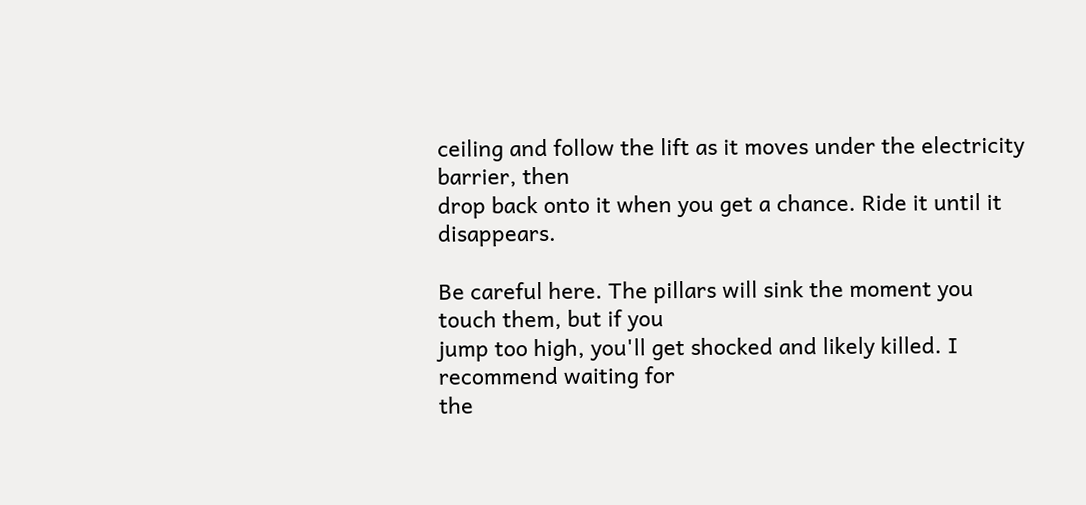ceiling and follow the lift as it moves under the electricity barrier, then
drop back onto it when you get a chance. Ride it until it disappears.

Be careful here. The pillars will sink the moment you touch them, but if you
jump too high, you'll get shocked and likely killed. I recommend waiting for
the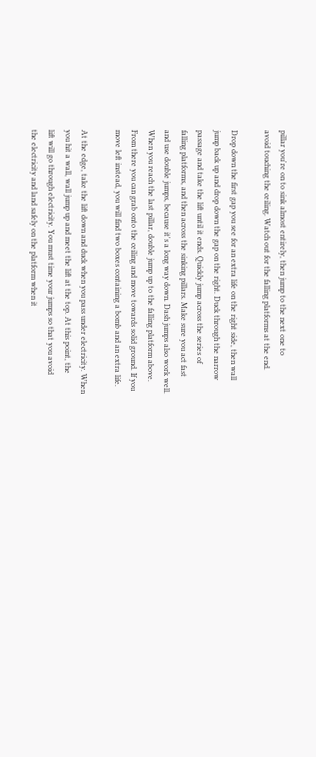pillar you're on to sink almost entirely, then jump to the next one to
avoid touching the ceiling. Watch out for the falling platforms at the end.

Drop down the first gap you see for an extra life on the right side, then wall
jump back up and drop down the gap on the right. Duck through the narrow
passage and take the lift until it ends. Quickly jump across the series of
falling platforms, and then across the sinking pillars. Make sure you act fast
and use double jumps, because it's a long way down. Dash jumps also work well.
When you reach the last pillar, double jump up to the falling platform above.
From there you can grab onto the ceiling and move towards solid ground. If you
move left instead, you will find two boxes containing a bomb and an extra life.

At the edge, take the lift down and duck when you pass under electricity. When
you hit a wall, wall jump up and meet the lift at the top. At this point, the
lift will go through electricity. You must time your jumps so that you avoid
the electricity and land safely on the platform when it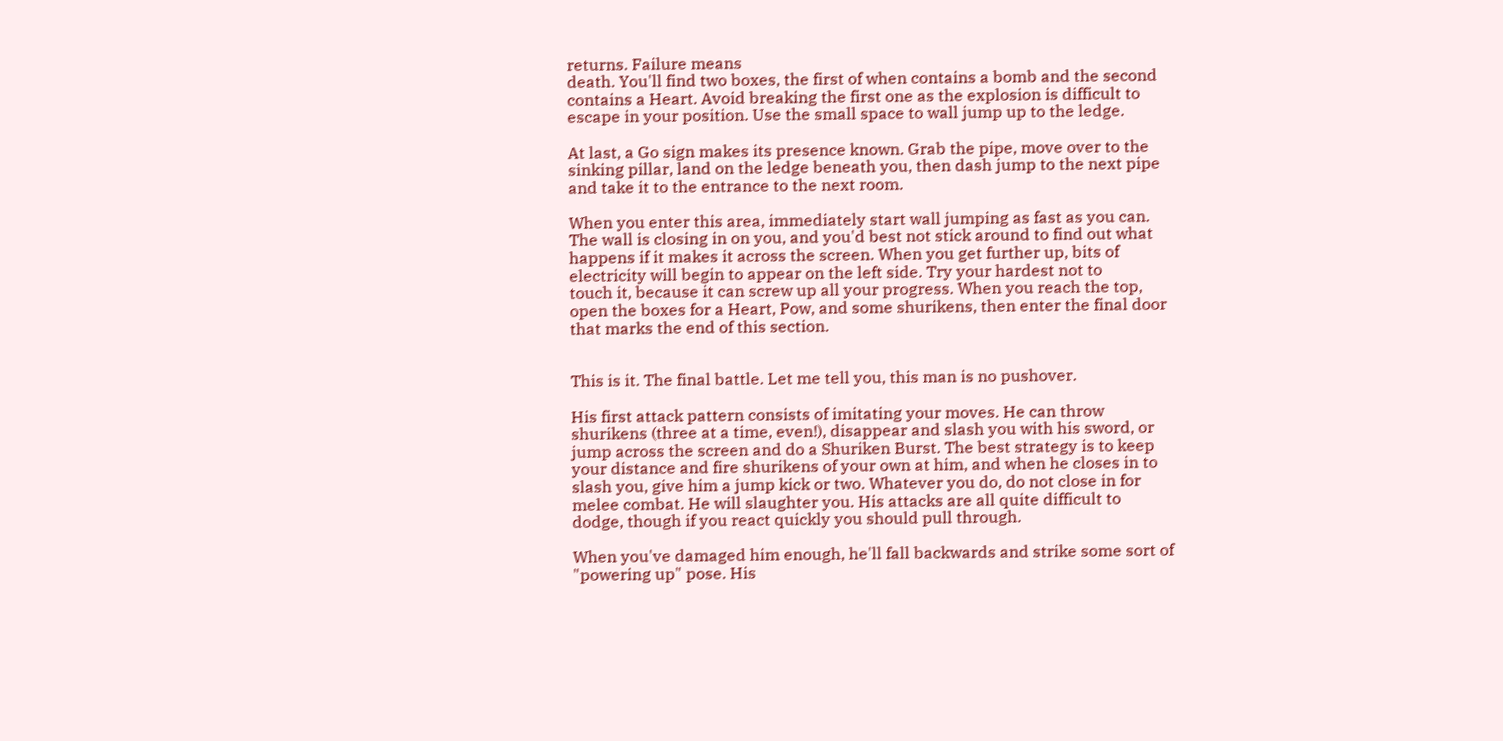returns. Failure means
death. You'll find two boxes, the first of when contains a bomb and the second
contains a Heart. Avoid breaking the first one as the explosion is difficult to
escape in your position. Use the small space to wall jump up to the ledge.

At last, a Go sign makes its presence known. Grab the pipe, move over to the
sinking pillar, land on the ledge beneath you, then dash jump to the next pipe
and take it to the entrance to the next room.

When you enter this area, immediately start wall jumping as fast as you can.
The wall is closing in on you, and you'd best not stick around to find out what
happens if it makes it across the screen. When you get further up, bits of
electricity will begin to appear on the left side. Try your hardest not to
touch it, because it can screw up all your progress. When you reach the top,
open the boxes for a Heart, Pow, and some shurikens, then enter the final door
that marks the end of this section.


This is it. The final battle. Let me tell you, this man is no pushover.

His first attack pattern consists of imitating your moves. He can throw
shurikens (three at a time, even!), disappear and slash you with his sword, or
jump across the screen and do a Shuriken Burst. The best strategy is to keep
your distance and fire shurikens of your own at him, and when he closes in to
slash you, give him a jump kick or two. Whatever you do, do not close in for
melee combat. He will slaughter you. His attacks are all quite difficult to
dodge, though if you react quickly you should pull through.

When you've damaged him enough, he'll fall backwards and strike some sort of
"powering up" pose. His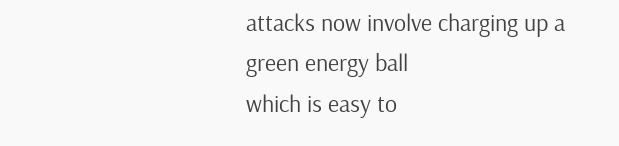attacks now involve charging up a green energy ball
which is easy to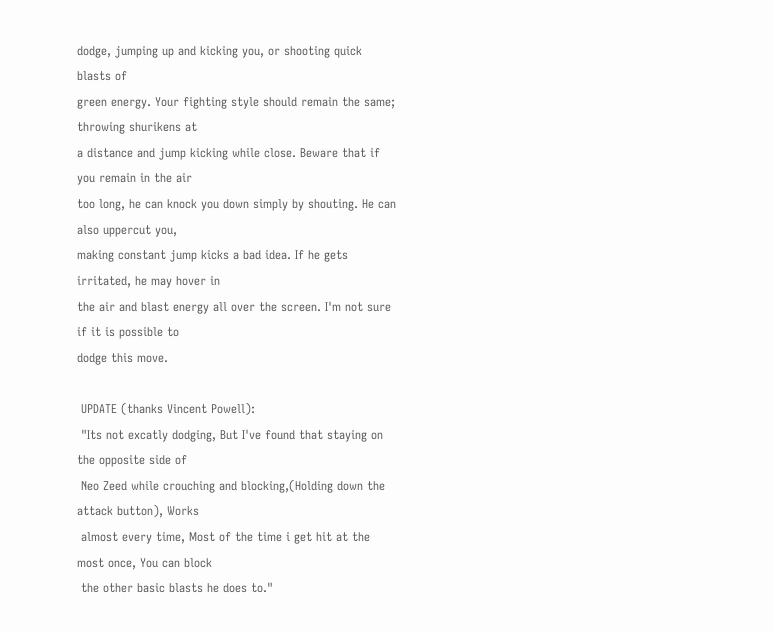dodge, jumping up and kicking you, or shooting quick blasts of
green energy. Your fighting style should remain the same; throwing shurikens at
a distance and jump kicking while close. Beware that if you remain in the air
too long, he can knock you down simply by shouting. He can also uppercut you,
making constant jump kicks a bad idea. If he gets irritated, he may hover in
the air and blast energy all over the screen. I'm not sure if it is possible to
dodge this move.

 UPDATE (thanks Vincent Powell):
 "Its not excatly dodging, But I've found that staying on the opposite side of
 Neo Zeed while crouching and blocking,(Holding down the attack button), Works
 almost every time, Most of the time i get hit at the most once, You can block
 the other basic blasts he does to."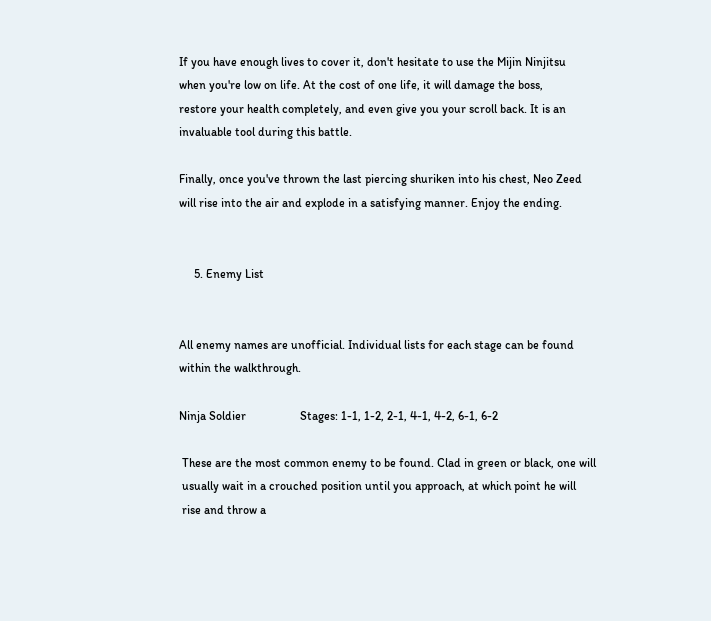If you have enough lives to cover it, don't hesitate to use the Mijin Ninjitsu
when you're low on life. At the cost of one life, it will damage the boss,
restore your health completely, and even give you your scroll back. It is an
invaluable tool during this battle.

Finally, once you've thrown the last piercing shuriken into his chest, Neo Zeed
will rise into the air and explode in a satisfying manner. Enjoy the ending.


     5. Enemy List


All enemy names are unofficial. Individual lists for each stage can be found
within the walkthrough.

Ninja Soldier                  Stages: 1-1, 1-2, 2-1, 4-1, 4-2, 6-1, 6-2

 These are the most common enemy to be found. Clad in green or black, one will
 usually wait in a crouched position until you approach, at which point he will
 rise and throw a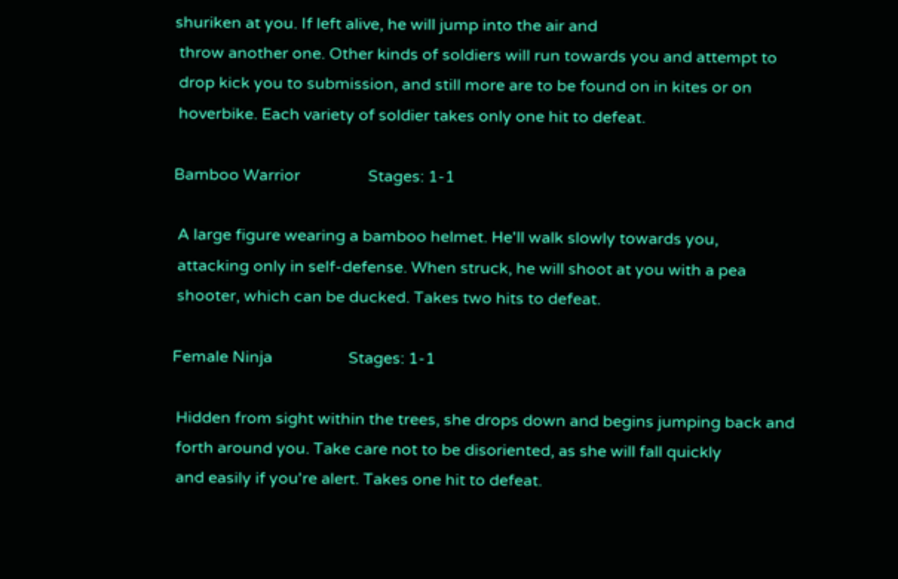shuriken at you. If left alive, he will jump into the air and
 throw another one. Other kinds of soldiers will run towards you and attempt to
 drop kick you to submission, and still more are to be found on in kites or on
 hoverbike. Each variety of soldier takes only one hit to defeat.

Bamboo Warrior                 Stages: 1-1

 A large figure wearing a bamboo helmet. He'll walk slowly towards you,
 attacking only in self-defense. When struck, he will shoot at you with a pea
 shooter, which can be ducked. Takes two hits to defeat.

Female Ninja                   Stages: 1-1

 Hidden from sight within the trees, she drops down and begins jumping back and
 forth around you. Take care not to be disoriented, as she will fall quickly
 and easily if you're alert. Takes one hit to defeat.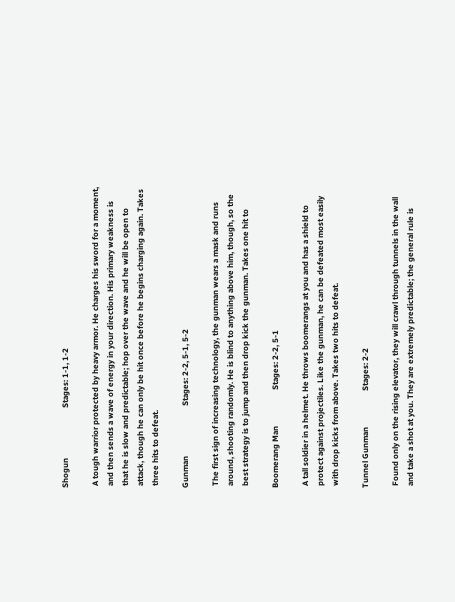Shogun                         Stages: 1-1, 1-2

 A tough warrior protected by heavy armor. He charges his sword for a moment,
 and then sends a wave of energy in your direction. His primary weakness is
 that he is slow and predictable; hop over the wave and he will be open to
 attack, though he can only be hit once before he begins charging again. Takes
 three hits to defeat.

Gunman                         Stages: 2-2, 5-1, 5-2

 The first sign of increasing technology, the gunman wears a mask and runs
 around, shooting randomly. He is blind to anything above him, though, so the
 best strategy is to jump and then drop kick the gunman. Takes one hit to

Boomerang Man                  Stages: 2-2, 5-1

 A tall soldier in a helmet. He throws boomerangs at you and has a shield to
 protect against projectiles. Like the gunman, he can be defeated most easily
 with drop kicks from above. Takes two hits to defeat.

Tunnel Gunman                  Stages: 2-2

 Found only on the rising elevator, they will crawl through tunnels in the wall
 and take a shot at you. They are extremely predictable; the general rule is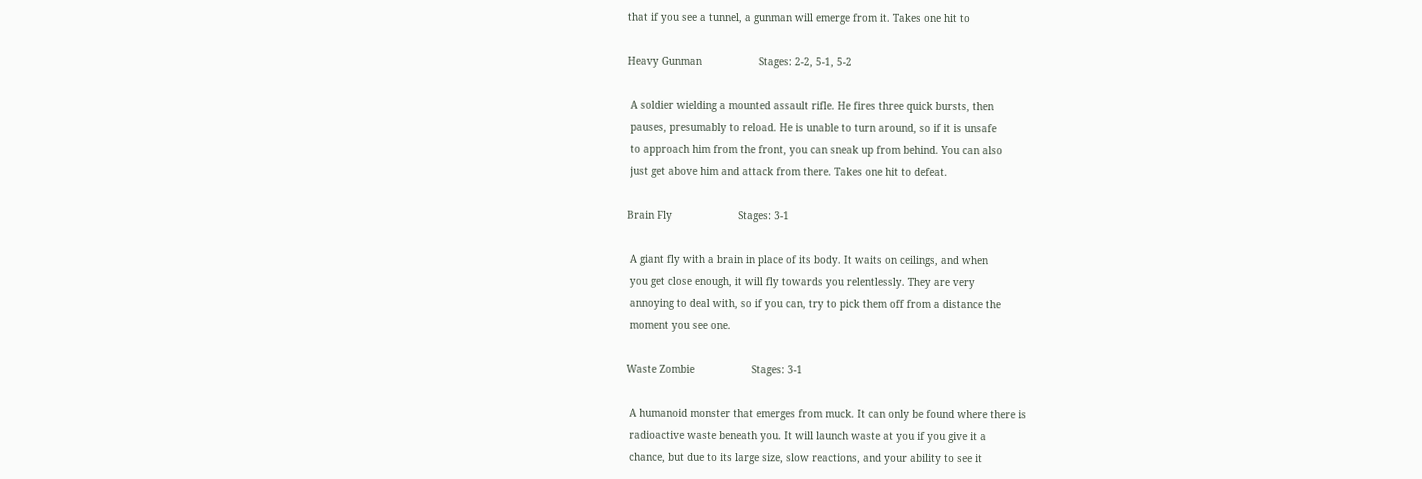that if you see a tunnel, a gunman will emerge from it. Takes one hit to

Heavy Gunman                   Stages: 2-2, 5-1, 5-2

 A soldier wielding a mounted assault rifle. He fires three quick bursts, then
 pauses, presumably to reload. He is unable to turn around, so if it is unsafe
 to approach him from the front, you can sneak up from behind. You can also
 just get above him and attack from there. Takes one hit to defeat.

Brain Fly                      Stages: 3-1

 A giant fly with a brain in place of its body. It waits on ceilings, and when
 you get close enough, it will fly towards you relentlessly. They are very
 annoying to deal with, so if you can, try to pick them off from a distance the
 moment you see one.

Waste Zombie                   Stages: 3-1

 A humanoid monster that emerges from muck. It can only be found where there is
 radioactive waste beneath you. It will launch waste at you if you give it a
 chance, but due to its large size, slow reactions, and your ability to see it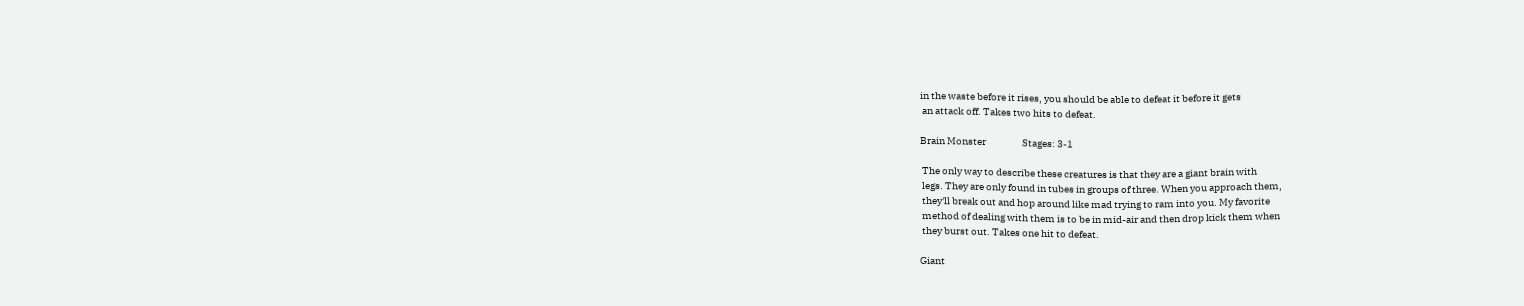in the waste before it rises, you should be able to defeat it before it gets
 an attack off. Takes two hits to defeat.

Brain Monster                  Stages: 3-1

 The only way to describe these creatures is that they are a giant brain with
 legs. They are only found in tubes in groups of three. When you approach them,
 they'll break out and hop around like mad trying to ram into you. My favorite
 method of dealing with them is to be in mid-air and then drop kick them when
 they burst out. Takes one hit to defeat.

Giant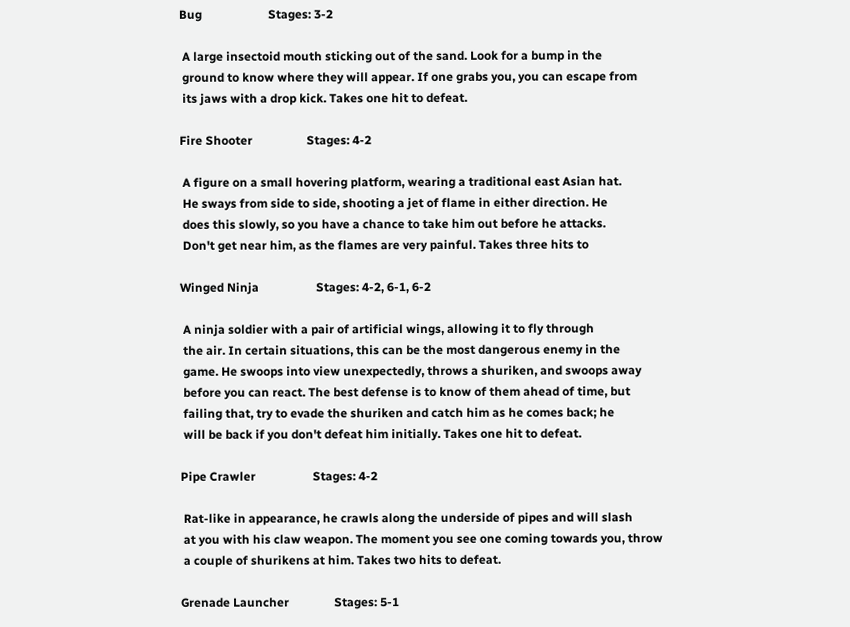Bug                      Stages: 3-2

 A large insectoid mouth sticking out of the sand. Look for a bump in the
 ground to know where they will appear. If one grabs you, you can escape from
 its jaws with a drop kick. Takes one hit to defeat.

Fire Shooter                  Stages: 4-2

 A figure on a small hovering platform, wearing a traditional east Asian hat.
 He sways from side to side, shooting a jet of flame in either direction. He
 does this slowly, so you have a chance to take him out before he attacks.
 Don't get near him, as the flames are very painful. Takes three hits to

Winged Ninja                   Stages: 4-2, 6-1, 6-2

 A ninja soldier with a pair of artificial wings, allowing it to fly through
 the air. In certain situations, this can be the most dangerous enemy in the
 game. He swoops into view unexpectedly, throws a shuriken, and swoops away
 before you can react. The best defense is to know of them ahead of time, but
 failing that, try to evade the shuriken and catch him as he comes back; he
 will be back if you don't defeat him initially. Takes one hit to defeat.

Pipe Crawler                   Stages: 4-2

 Rat-like in appearance, he crawls along the underside of pipes and will slash
 at you with his claw weapon. The moment you see one coming towards you, throw
 a couple of shurikens at him. Takes two hits to defeat.

Grenade Launcher               Stages: 5-1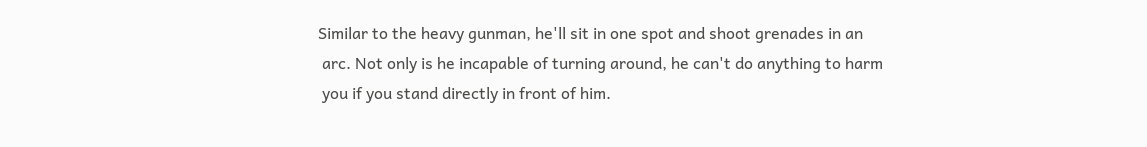Similar to the heavy gunman, he'll sit in one spot and shoot grenades in an
 arc. Not only is he incapable of turning around, he can't do anything to harm
 you if you stand directly in front of him.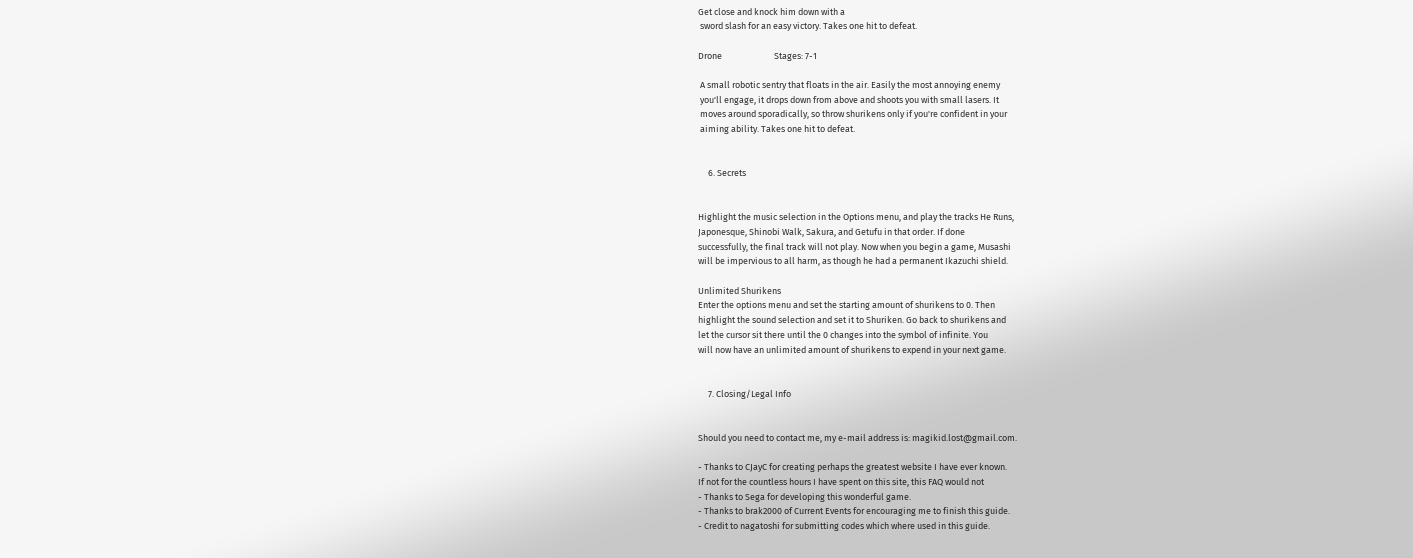Get close and knock him down with a
 sword slash for an easy victory. Takes one hit to defeat.

Drone                          Stages: 7-1

 A small robotic sentry that floats in the air. Easily the most annoying enemy
 you'll engage, it drops down from above and shoots you with small lasers. It
 moves around sporadically, so throw shurikens only if you're confident in your
 aiming ability. Takes one hit to defeat.


     6. Secrets


Highlight the music selection in the Options menu, and play the tracks He Runs,
Japonesque, Shinobi Walk, Sakura, and Getufu in that order. If done
successfully, the final track will not play. Now when you begin a game, Musashi
will be impervious to all harm, as though he had a permanent Ikazuchi shield.

Unlimited Shurikens
Enter the options menu and set the starting amount of shurikens to 0. Then
highlight the sound selection and set it to Shuriken. Go back to shurikens and
let the cursor sit there until the 0 changes into the symbol of infinite. You
will now have an unlimited amount of shurikens to expend in your next game.


     7. Closing/Legal Info


Should you need to contact me, my e-mail address is: magikid.lost@gmail.com.

- Thanks to CJayC for creating perhaps the greatest website I have ever known.
If not for the countless hours I have spent on this site, this FAQ would not
- Thanks to Sega for developing this wonderful game.
- Thanks to brak2000 of Current Events for encouraging me to finish this guide.
- Credit to nagatoshi for submitting codes which where used in this guide.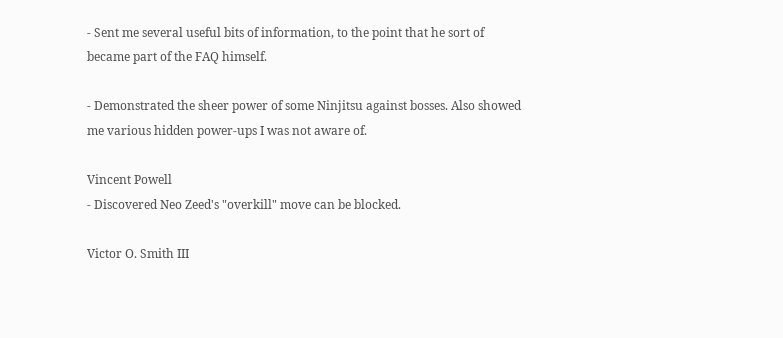- Sent me several useful bits of information, to the point that he sort of
became part of the FAQ himself.

- Demonstrated the sheer power of some Ninjitsu against bosses. Also showed
me various hidden power-ups I was not aware of.

Vincent Powell
- Discovered Neo Zeed's "overkill" move can be blocked.

Victor O. Smith III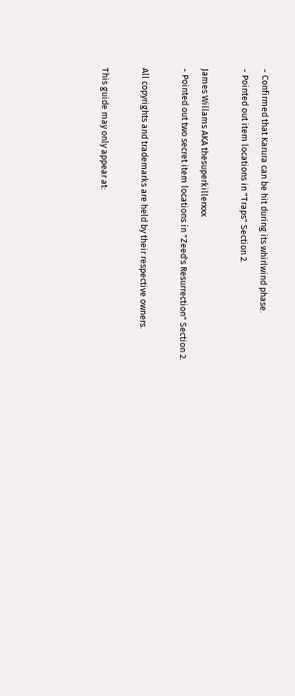- Confirmed that Karura can be hit during its whirlwind phase.
- Pointed out item locations in "Traps" Section 2.

James Willams AKA thesuperkillerxxx
- Pointed out two secret item locations in "Zeed's Resurrection" Section 2.

All copyrights and trademarks are held by their respective owners.

This guide may only appear at: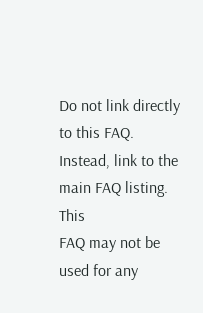Do not link directly to this FAQ. Instead, link to the main FAQ listing. This
FAQ may not be used for any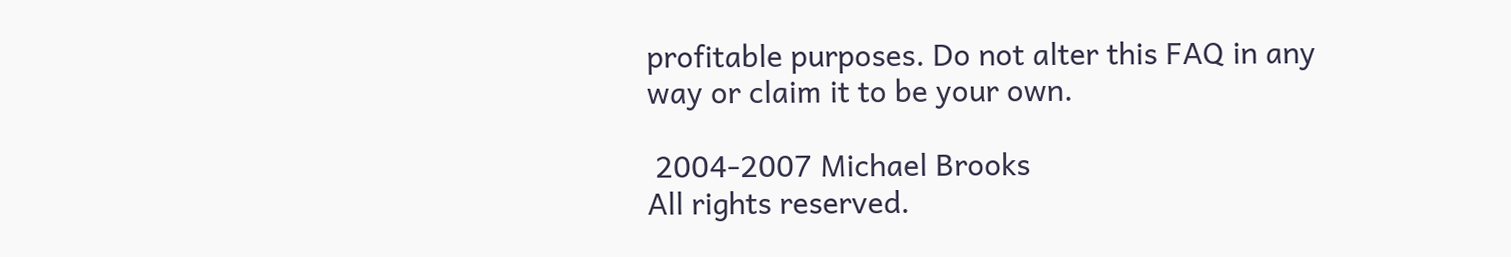profitable purposes. Do not alter this FAQ in any
way or claim it to be your own.

 2004-2007 Michael Brooks
All rights reserved.